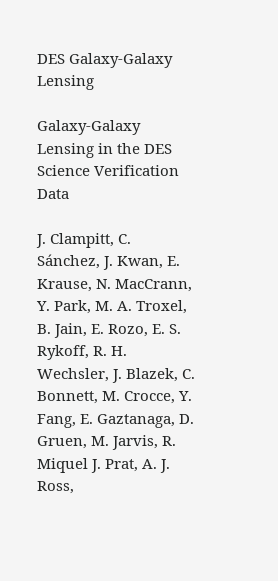DES Galaxy-Galaxy Lensing

Galaxy-Galaxy Lensing in the DES Science Verification Data

J. Clampitt, C. Sánchez, J. Kwan, E. Krause, N. MacCrann, Y. Park, M. A. Troxel, B. Jain, E. Rozo, E. S. Rykoff, R. H. Wechsler, J. Blazek, C. Bonnett, M. Crocce, Y. Fang, E. Gaztanaga, D. Gruen, M. Jarvis, R. Miquel J. Prat, A. J. Ross,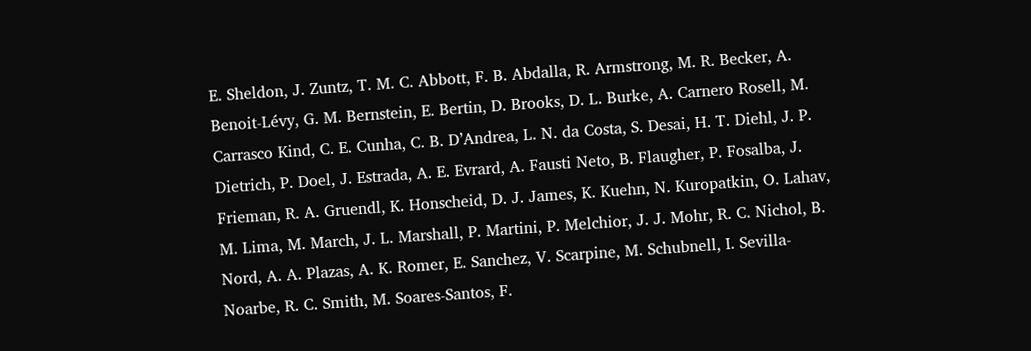E. Sheldon, J. Zuntz, T. M. C. Abbott, F. B. Abdalla, R. Armstrong, M. R. Becker, A. Benoit-Lévy, G. M. Bernstein, E. Bertin, D. Brooks, D. L. Burke, A. Carnero Rosell, M. Carrasco Kind, C. E. Cunha, C. B. D’Andrea, L. N. da Costa, S. Desai, H. T. Diehl, J. P. Dietrich, P. Doel, J. Estrada, A. E. Evrard, A. Fausti Neto, B. Flaugher, P. Fosalba, J. Frieman, R. A. Gruendl, K. Honscheid, D. J. James, K. Kuehn, N. Kuropatkin, O. Lahav, M. Lima, M. March, J. L. Marshall, P. Martini, P. Melchior, J. J. Mohr, R. C. Nichol, B. Nord, A. A. Plazas, A. K. Romer, E. Sanchez, V. Scarpine, M. Schubnell, I. Sevilla-Noarbe, R. C. Smith, M. Soares-Santos, F.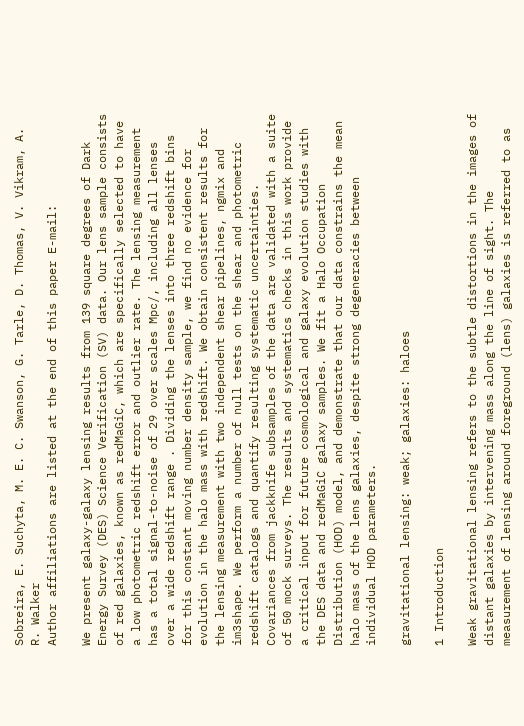Sobreira, E. Suchyta, M. E. C. Swanson, G. Tarle, D. Thomas, V. Vikram, A. R. Walker
Author affiliations are listed at the end of this paper E-mail:

We present galaxy-galaxy lensing results from 139 square degrees of Dark Energy Survey (DES) Science Verification (SV) data. Our lens sample consists of red galaxies, known as redMaGiC, which are specifically selected to have a low photometric redshift error and outlier rate. The lensing measurement has a total signal-to-noise of 29 over scales Mpc/, including all lenses over a wide redshift range . Dividing the lenses into three redshift bins for this constant moving number density sample, we find no evidence for evolution in the halo mass with redshift. We obtain consistent results for the lensing measurement with two independent shear pipelines, ngmix and im3shape. We perform a number of null tests on the shear and photometric redshift catalogs and quantify resulting systematic uncertainties. Covariances from jackknife subsamples of the data are validated with a suite of 50 mock surveys. The results and systematics checks in this work provide a critical input for future cosmological and galaxy evolution studies with the DES data and redMaGiC galaxy samples. We fit a Halo Occupation Distribution (HOD) model, and demonstrate that our data constrains the mean halo mass of the lens galaxies, despite strong degeneracies between individual HOD parameters.

gravitational lensing: weak; galaxies: haloes

1 Introduction

Weak gravitational lensing refers to the subtle distortions in the images of distant galaxies by intervening mass along the line of sight. The measurement of lensing around foreground (lens) galaxies is referred to as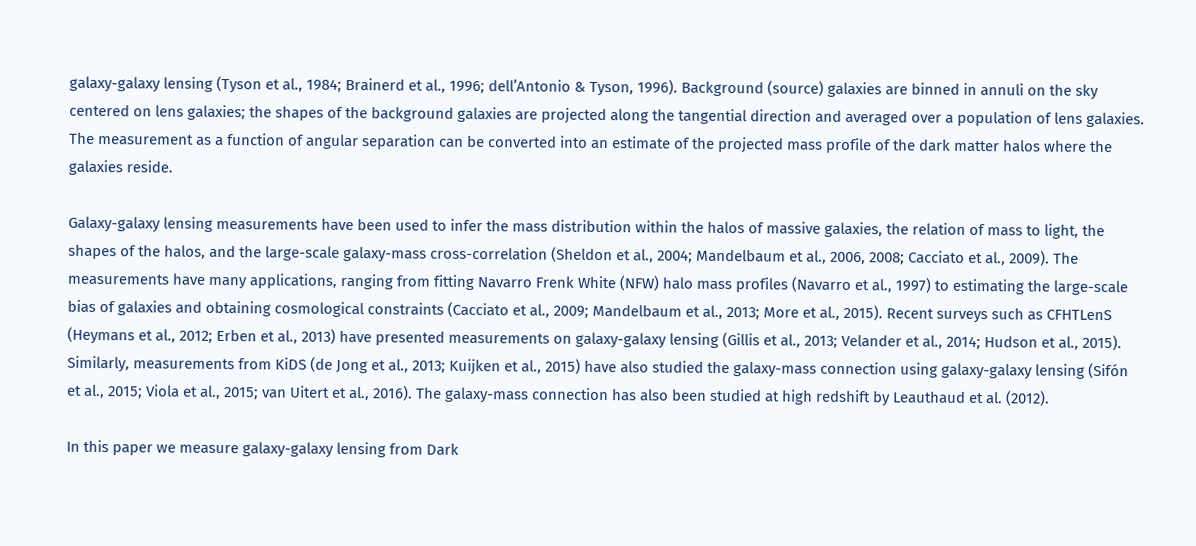galaxy-galaxy lensing (Tyson et al., 1984; Brainerd et al., 1996; dell’Antonio & Tyson, 1996). Background (source) galaxies are binned in annuli on the sky centered on lens galaxies; the shapes of the background galaxies are projected along the tangential direction and averaged over a population of lens galaxies. The measurement as a function of angular separation can be converted into an estimate of the projected mass profile of the dark matter halos where the galaxies reside.

Galaxy-galaxy lensing measurements have been used to infer the mass distribution within the halos of massive galaxies, the relation of mass to light, the shapes of the halos, and the large-scale galaxy-mass cross-correlation (Sheldon et al., 2004; Mandelbaum et al., 2006, 2008; Cacciato et al., 2009). The measurements have many applications, ranging from fitting Navarro Frenk White (NFW) halo mass profiles (Navarro et al., 1997) to estimating the large-scale bias of galaxies and obtaining cosmological constraints (Cacciato et al., 2009; Mandelbaum et al., 2013; More et al., 2015). Recent surveys such as CFHTLenS (Heymans et al., 2012; Erben et al., 2013) have presented measurements on galaxy-galaxy lensing (Gillis et al., 2013; Velander et al., 2014; Hudson et al., 2015). Similarly, measurements from KiDS (de Jong et al., 2013; Kuijken et al., 2015) have also studied the galaxy-mass connection using galaxy-galaxy lensing (Sifón et al., 2015; Viola et al., 2015; van Uitert et al., 2016). The galaxy-mass connection has also been studied at high redshift by Leauthaud et al. (2012).

In this paper we measure galaxy-galaxy lensing from Dark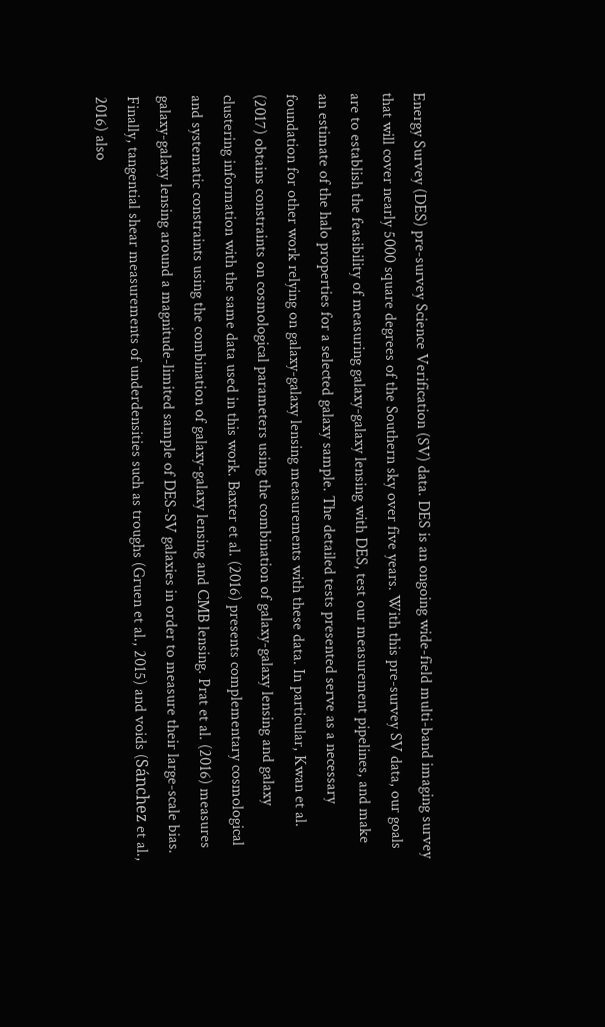Energy Survey (DES) pre-survey Science Verification (SV) data. DES is an ongoing wide-field multi-band imaging survey that will cover nearly 5000 square degrees of the Southern sky over five years. With this pre-survey SV data, our goals are to establish the feasibility of measuring galaxy-galaxy lensing with DES, test our measurement pipelines, and make an estimate of the halo properties for a selected galaxy sample. The detailed tests presented serve as a necessary foundation for other work relying on galaxy-galaxy lensing measurements with these data. In particular, Kwan et al. (2017) obtains constraints on cosmological parameters using the combination of galaxy-galaxy lensing and galaxy clustering information with the same data used in this work. Baxter et al. (2016) presents complementary cosmological and systematic constraints using the combination of galaxy-galaxy lensing and CMB lensing. Prat et al. (2016) measures galaxy-galaxy lensing around a magnitude-limited sample of DES-SV galaxies in order to measure their large-scale bias. Finally, tangential shear measurements of underdensities such as troughs (Gruen et al., 2015) and voids (Sánchez et al., 2016) also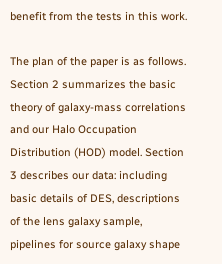benefit from the tests in this work.

The plan of the paper is as follows. Section 2 summarizes the basic theory of galaxy-mass correlations and our Halo Occupation Distribution (HOD) model. Section 3 describes our data: including basic details of DES, descriptions of the lens galaxy sample, pipelines for source galaxy shape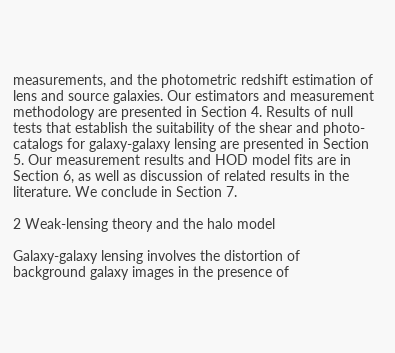measurements, and the photometric redshift estimation of lens and source galaxies. Our estimators and measurement methodology are presented in Section 4. Results of null tests that establish the suitability of the shear and photo- catalogs for galaxy-galaxy lensing are presented in Section 5. Our measurement results and HOD model fits are in Section 6, as well as discussion of related results in the literature. We conclude in Section 7.

2 Weak-lensing theory and the halo model

Galaxy-galaxy lensing involves the distortion of background galaxy images in the presence of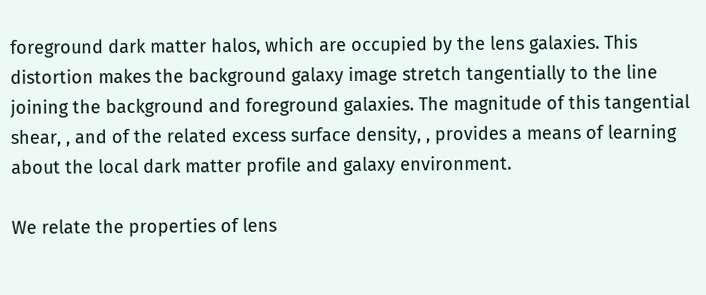foreground dark matter halos, which are occupied by the lens galaxies. This distortion makes the background galaxy image stretch tangentially to the line joining the background and foreground galaxies. The magnitude of this tangential shear, , and of the related excess surface density, , provides a means of learning about the local dark matter profile and galaxy environment.

We relate the properties of lens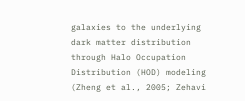galaxies to the underlying dark matter distribution through Halo Occupation Distribution (HOD) modeling (Zheng et al., 2005; Zehavi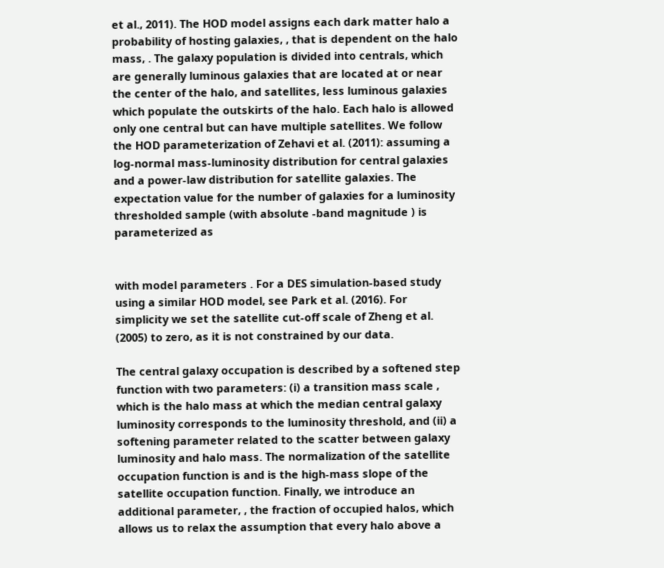et al., 2011). The HOD model assigns each dark matter halo a probability of hosting galaxies, , that is dependent on the halo mass, . The galaxy population is divided into centrals, which are generally luminous galaxies that are located at or near the center of the halo, and satellites, less luminous galaxies which populate the outskirts of the halo. Each halo is allowed only one central but can have multiple satellites. We follow the HOD parameterization of Zehavi et al. (2011): assuming a log-normal mass-luminosity distribution for central galaxies and a power-law distribution for satellite galaxies. The expectation value for the number of galaxies for a luminosity thresholded sample (with absolute -band magnitude ) is parameterized as


with model parameters . For a DES simulation-based study using a similar HOD model, see Park et al. (2016). For simplicity we set the satellite cut-off scale of Zheng et al. (2005) to zero, as it is not constrained by our data.

The central galaxy occupation is described by a softened step function with two parameters: (i) a transition mass scale , which is the halo mass at which the median central galaxy luminosity corresponds to the luminosity threshold, and (ii) a softening parameter related to the scatter between galaxy luminosity and halo mass. The normalization of the satellite occupation function is and is the high-mass slope of the satellite occupation function. Finally, we introduce an additional parameter, , the fraction of occupied halos, which allows us to relax the assumption that every halo above a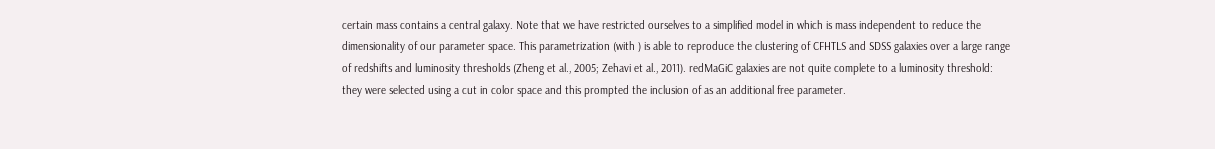certain mass contains a central galaxy. Note that we have restricted ourselves to a simplified model in which is mass independent to reduce the dimensionality of our parameter space. This parametrization (with ) is able to reproduce the clustering of CFHTLS and SDSS galaxies over a large range of redshifts and luminosity thresholds (Zheng et al., 2005; Zehavi et al., 2011). redMaGiC galaxies are not quite complete to a luminosity threshold: they were selected using a cut in color space and this prompted the inclusion of as an additional free parameter.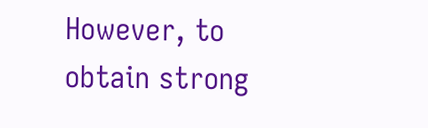However, to obtain strong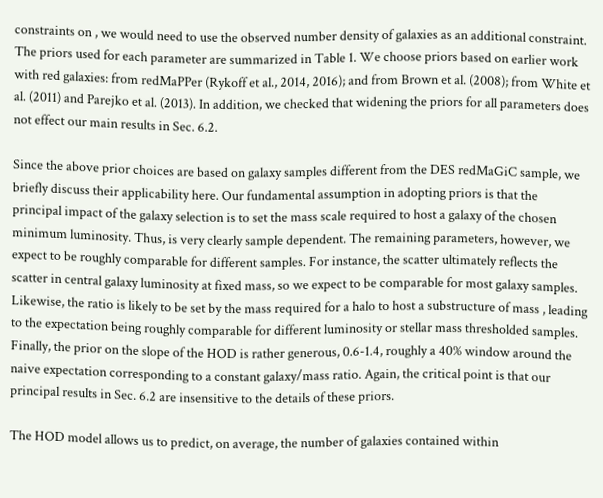constraints on , we would need to use the observed number density of galaxies as an additional constraint. The priors used for each parameter are summarized in Table 1. We choose priors based on earlier work with red galaxies: from redMaPPer (Rykoff et al., 2014, 2016); and from Brown et al. (2008); from White et al. (2011) and Parejko et al. (2013). In addition, we checked that widening the priors for all parameters does not effect our main results in Sec. 6.2.

Since the above prior choices are based on galaxy samples different from the DES redMaGiC sample, we briefly discuss their applicability here. Our fundamental assumption in adopting priors is that the principal impact of the galaxy selection is to set the mass scale required to host a galaxy of the chosen minimum luminosity. Thus, is very clearly sample dependent. The remaining parameters, however, we expect to be roughly comparable for different samples. For instance, the scatter ultimately reflects the scatter in central galaxy luminosity at fixed mass, so we expect to be comparable for most galaxy samples. Likewise, the ratio is likely to be set by the mass required for a halo to host a substructure of mass , leading to the expectation being roughly comparable for different luminosity or stellar mass thresholded samples. Finally, the prior on the slope of the HOD is rather generous, 0.6-1.4, roughly a 40% window around the naive expectation corresponding to a constant galaxy/mass ratio. Again, the critical point is that our principal results in Sec. 6.2 are insensitive to the details of these priors.

The HOD model allows us to predict, on average, the number of galaxies contained within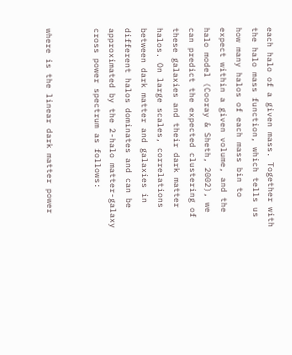each halo of a given mass. Together with the halo mass function, which tells us how many halos of each mass bin to expect within a given volume, and the halo model (Cooray & Sheth, 2002), we can predict the expected clustering of these galaxies and their dark matter halos. On large scales, correlations between dark matter and galaxies in different halos dominates and can be approximated by the 2-halo matter-galaxy cross power spectrum as follows:


where is the linear dark matter power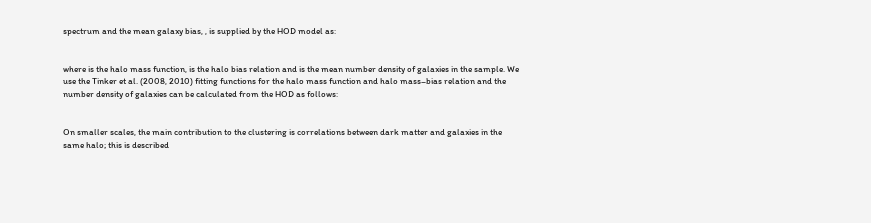spectrum and the mean galaxy bias, , is supplied by the HOD model as:


where is the halo mass function, is the halo bias relation and is the mean number density of galaxies in the sample. We use the Tinker et al. (2008, 2010) fitting functions for the halo mass function and halo mass–bias relation and the number density of galaxies can be calculated from the HOD as follows:


On smaller scales, the main contribution to the clustering is correlations between dark matter and galaxies in the same halo; this is described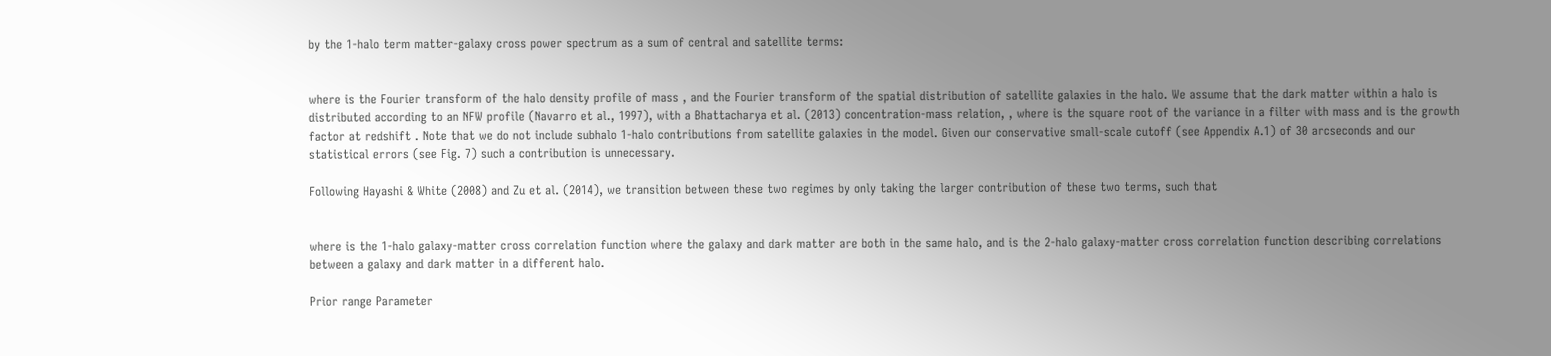by the 1-halo term matter-galaxy cross power spectrum as a sum of central and satellite terms:


where is the Fourier transform of the halo density profile of mass , and the Fourier transform of the spatial distribution of satellite galaxies in the halo. We assume that the dark matter within a halo is distributed according to an NFW profile (Navarro et al., 1997), with a Bhattacharya et al. (2013) concentration-mass relation, , where is the square root of the variance in a filter with mass and is the growth factor at redshift . Note that we do not include subhalo 1-halo contributions from satellite galaxies in the model. Given our conservative small-scale cutoff (see Appendix A.1) of 30 arcseconds and our statistical errors (see Fig. 7) such a contribution is unnecessary.

Following Hayashi & White (2008) and Zu et al. (2014), we transition between these two regimes by only taking the larger contribution of these two terms, such that


where is the 1-halo galaxy-matter cross correlation function where the galaxy and dark matter are both in the same halo, and is the 2-halo galaxy-matter cross correlation function describing correlations between a galaxy and dark matter in a different halo.

Prior range Parameter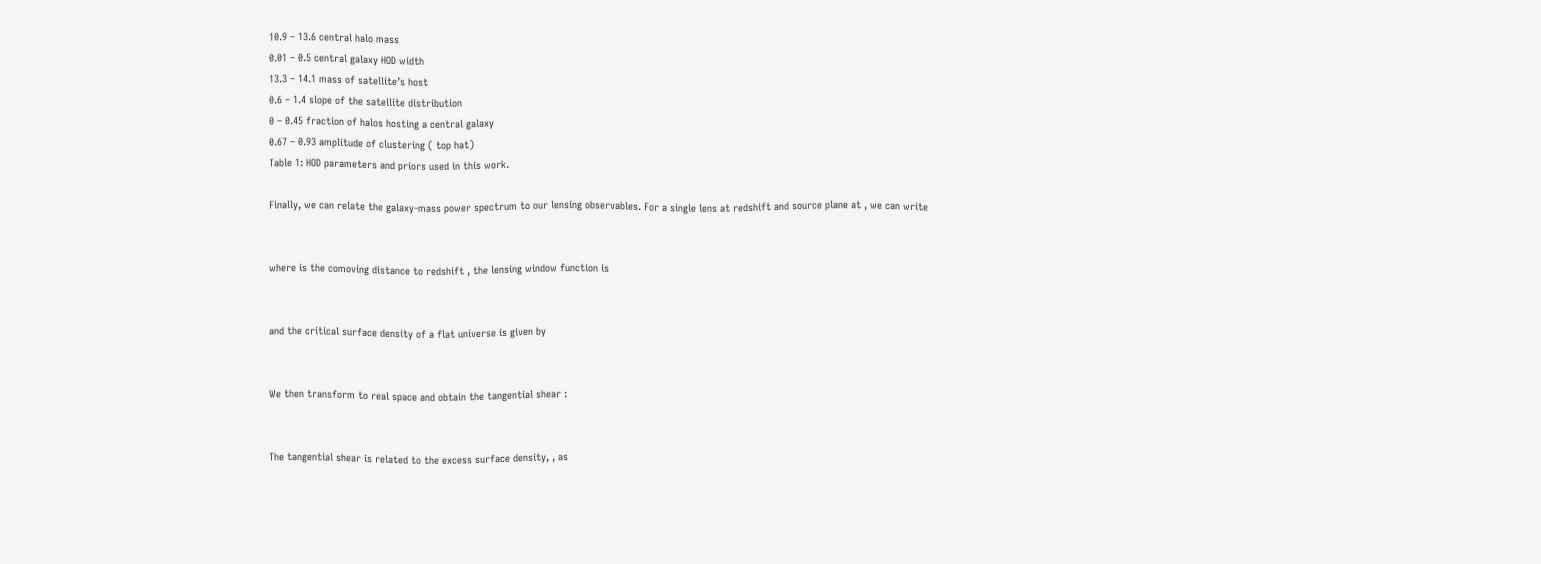10.9 – 13.6 central halo mass
0.01 – 0.5 central galaxy HOD width
13.3 – 14.1 mass of satellite’s host
0.6 – 1.4 slope of the satellite distribution
0 – 0.45 fraction of halos hosting a central galaxy
0.67 – 0.93 amplitude of clustering ( top hat)
Table 1: HOD parameters and priors used in this work.

Finally, we can relate the galaxy-mass power spectrum to our lensing observables. For a single lens at redshift and source plane at , we can write


where is the comoving distance to redshift , the lensing window function is


and the critical surface density of a flat universe is given by


We then transform to real space and obtain the tangential shear :


The tangential shear is related to the excess surface density, , as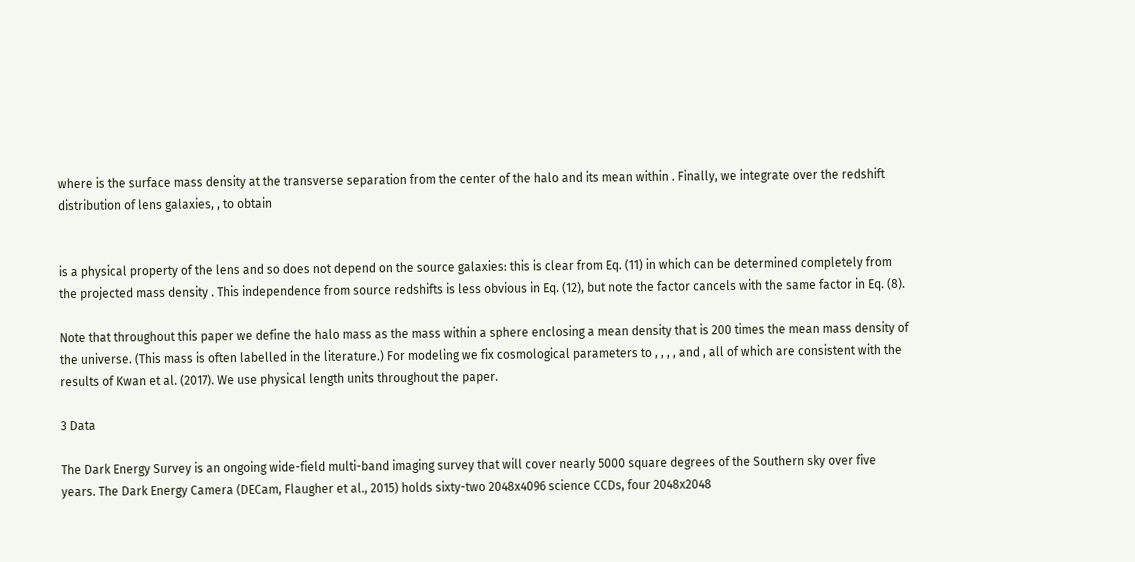where is the surface mass density at the transverse separation from the center of the halo and its mean within . Finally, we integrate over the redshift distribution of lens galaxies, , to obtain


is a physical property of the lens and so does not depend on the source galaxies: this is clear from Eq. (11) in which can be determined completely from the projected mass density . This independence from source redshifts is less obvious in Eq. (12), but note the factor cancels with the same factor in Eq. (8).

Note that throughout this paper we define the halo mass as the mass within a sphere enclosing a mean density that is 200 times the mean mass density of the universe. (This mass is often labelled in the literature.) For modeling we fix cosmological parameters to , , , , and , all of which are consistent with the results of Kwan et al. (2017). We use physical length units throughout the paper.

3 Data

The Dark Energy Survey is an ongoing wide-field multi-band imaging survey that will cover nearly 5000 square degrees of the Southern sky over five years. The Dark Energy Camera (DECam, Flaugher et al., 2015) holds sixty-two 2048x4096 science CCDs, four 2048x2048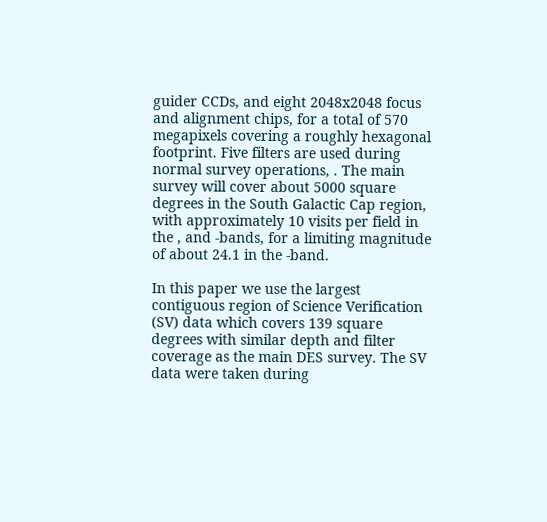guider CCDs, and eight 2048x2048 focus and alignment chips, for a total of 570 megapixels covering a roughly hexagonal footprint. Five filters are used during normal survey operations, . The main survey will cover about 5000 square degrees in the South Galactic Cap region, with approximately 10 visits per field in the , and -bands, for a limiting magnitude of about 24.1 in the -band.

In this paper we use the largest contiguous region of Science Verification (SV) data which covers 139 square degrees with similar depth and filter coverage as the main DES survey. The SV data were taken during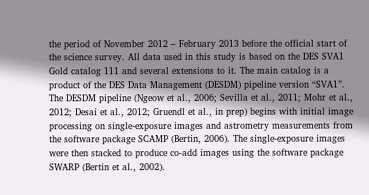the period of November 2012 – February 2013 before the official start of the science survey. All data used in this study is based on the DES SVA1 Gold catalog 111 and several extensions to it. The main catalog is a product of the DES Data Management (DESDM) pipeline version “SVA1”. The DESDM pipeline (Ngeow et al., 2006; Sevilla et al., 2011; Mohr et al., 2012; Desai et al., 2012; Gruendl et al., in prep) begins with initial image processing on single-exposure images and astrometry measurements from the software package SCAMP (Bertin, 2006). The single-exposure images were then stacked to produce co-add images using the software package SWARP (Bertin et al., 2002).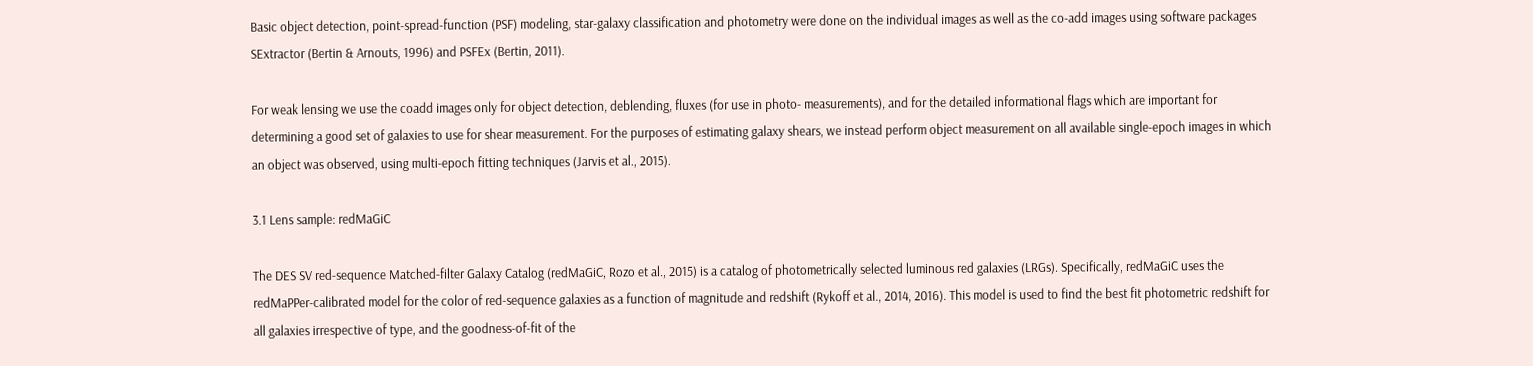Basic object detection, point-spread-function (PSF) modeling, star-galaxy classification and photometry were done on the individual images as well as the co-add images using software packages SExtractor (Bertin & Arnouts, 1996) and PSFEx (Bertin, 2011).

For weak lensing we use the coadd images only for object detection, deblending, fluxes (for use in photo- measurements), and for the detailed informational flags which are important for determining a good set of galaxies to use for shear measurement. For the purposes of estimating galaxy shears, we instead perform object measurement on all available single-epoch images in which an object was observed, using multi-epoch fitting techniques (Jarvis et al., 2015).

3.1 Lens sample: redMaGiC

The DES SV red-sequence Matched-filter Galaxy Catalog (redMaGiC, Rozo et al., 2015) is a catalog of photometrically selected luminous red galaxies (LRGs). Specifically, redMaGiC uses the redMaPPer-calibrated model for the color of red-sequence galaxies as a function of magnitude and redshift (Rykoff et al., 2014, 2016). This model is used to find the best fit photometric redshift for all galaxies irrespective of type, and the goodness-of-fit of the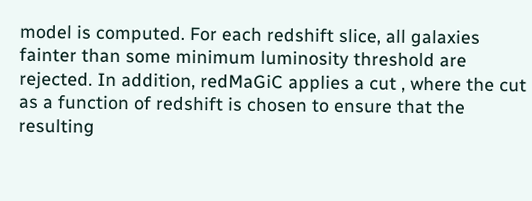model is computed. For each redshift slice, all galaxies fainter than some minimum luminosity threshold are rejected. In addition, redMaGiC applies a cut , where the cut as a function of redshift is chosen to ensure that the resulting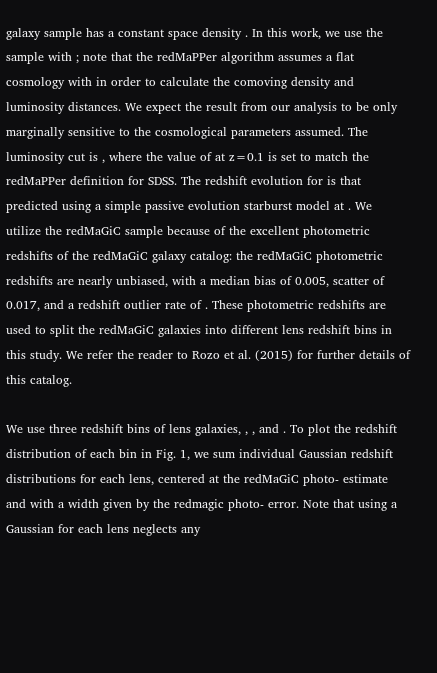galaxy sample has a constant space density . In this work, we use the sample with ; note that the redMaPPer algorithm assumes a flat cosmology with in order to calculate the comoving density and luminosity distances. We expect the result from our analysis to be only marginally sensitive to the cosmological parameters assumed. The luminosity cut is , where the value of at z=0.1 is set to match the redMaPPer definition for SDSS. The redshift evolution for is that predicted using a simple passive evolution starburst model at . We utilize the redMaGiC sample because of the excellent photometric redshifts of the redMaGiC galaxy catalog: the redMaGiC photometric redshifts are nearly unbiased, with a median bias of 0.005, scatter of 0.017, and a redshift outlier rate of . These photometric redshifts are used to split the redMaGiC galaxies into different lens redshift bins in this study. We refer the reader to Rozo et al. (2015) for further details of this catalog.

We use three redshift bins of lens galaxies, , , and . To plot the redshift distribution of each bin in Fig. 1, we sum individual Gaussian redshift distributions for each lens, centered at the redMaGiC photo- estimate and with a width given by the redmagic photo- error. Note that using a Gaussian for each lens neglects any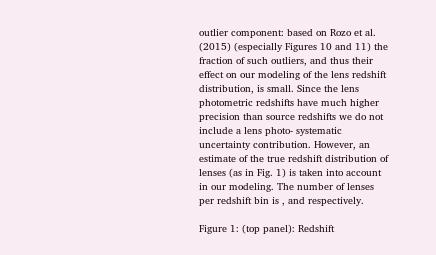outlier component: based on Rozo et al. (2015) (especially Figures 10 and 11) the fraction of such outliers, and thus their effect on our modeling of the lens redshift distribution, is small. Since the lens photometric redshifts have much higher precision than source redshifts we do not include a lens photo- systematic uncertainty contribution. However, an estimate of the true redshift distribution of lenses (as in Fig. 1) is taken into account in our modeling. The number of lenses per redshift bin is , and respectively.

Figure 1: (top panel): Redshift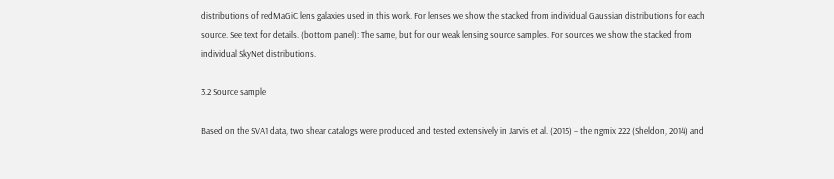distributions of redMaGiC lens galaxies used in this work. For lenses we show the stacked from individual Gaussian distributions for each source. See text for details. (bottom panel): The same, but for our weak lensing source samples. For sources we show the stacked from individual SkyNet distributions.

3.2 Source sample

Based on the SVA1 data, two shear catalogs were produced and tested extensively in Jarvis et al. (2015) – the ngmix 222 (Sheldon, 2014) and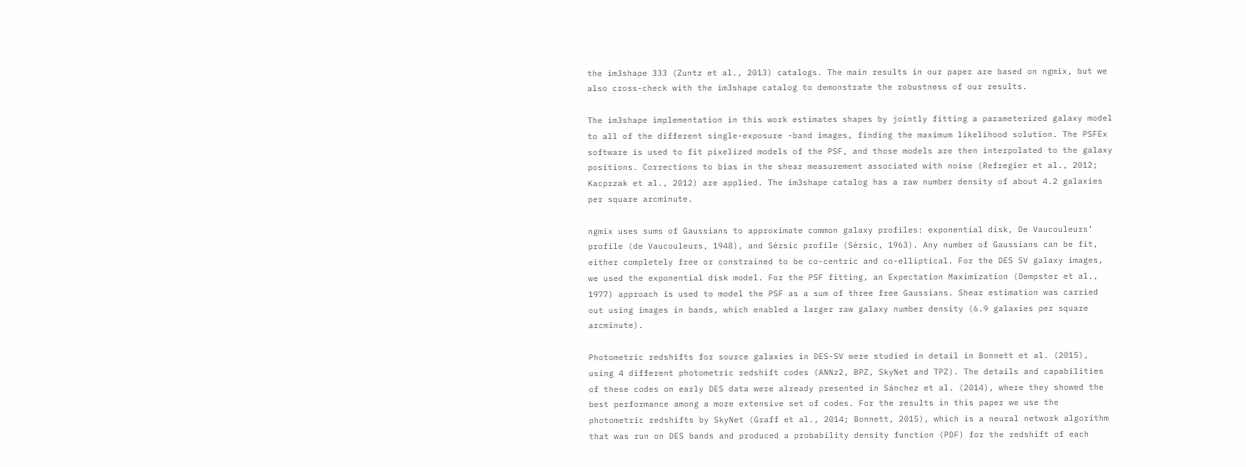the im3shape 333 (Zuntz et al., 2013) catalogs. The main results in our paper are based on ngmix, but we also cross-check with the im3shape catalog to demonstrate the robustness of our results.

The im3shape implementation in this work estimates shapes by jointly fitting a parameterized galaxy model to all of the different single-exposure -band images, finding the maximum likelihood solution. The PSFEx software is used to fit pixelized models of the PSF, and those models are then interpolated to the galaxy positions. Corrections to bias in the shear measurement associated with noise (Refregier et al., 2012; Kacprzak et al., 2012) are applied. The im3shape catalog has a raw number density of about 4.2 galaxies per square arcminute.

ngmix uses sums of Gaussians to approximate common galaxy profiles: exponential disk, De Vaucouleurs’ profile (de Vaucouleurs, 1948), and Sérsic profile (Sérsic, 1963). Any number of Gaussians can be fit, either completely free or constrained to be co-centric and co-elliptical. For the DES SV galaxy images, we used the exponential disk model. For the PSF fitting, an Expectation Maximization (Dempster et al., 1977) approach is used to model the PSF as a sum of three free Gaussians. Shear estimation was carried out using images in bands, which enabled a larger raw galaxy number density (6.9 galaxies per square arcminute).

Photometric redshifts for source galaxies in DES-SV were studied in detail in Bonnett et al. (2015), using 4 different photometric redshift codes (ANNz2, BPZ, SkyNet and TPZ). The details and capabilities of these codes on early DES data were already presented in Sánchez et al. (2014), where they showed the best performance among a more extensive set of codes. For the results in this paper we use the photometric redshifts by SkyNet (Graff et al., 2014; Bonnett, 2015), which is a neural network algorithm that was run on DES bands and produced a probability density function (PDF) for the redshift of each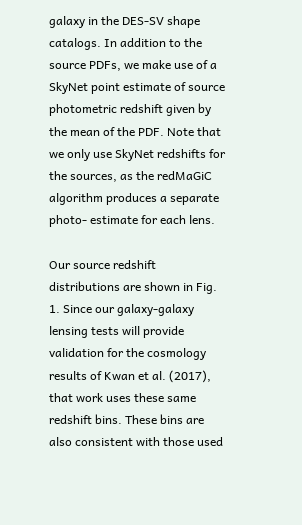galaxy in the DES-SV shape catalogs. In addition to the source PDFs, we make use of a SkyNet point estimate of source photometric redshift given by the mean of the PDF. Note that we only use SkyNet redshifts for the sources, as the redMaGiC algorithm produces a separate photo- estimate for each lens.

Our source redshift distributions are shown in Fig. 1. Since our galaxy-galaxy lensing tests will provide validation for the cosmology results of Kwan et al. (2017), that work uses these same redshift bins. These bins are also consistent with those used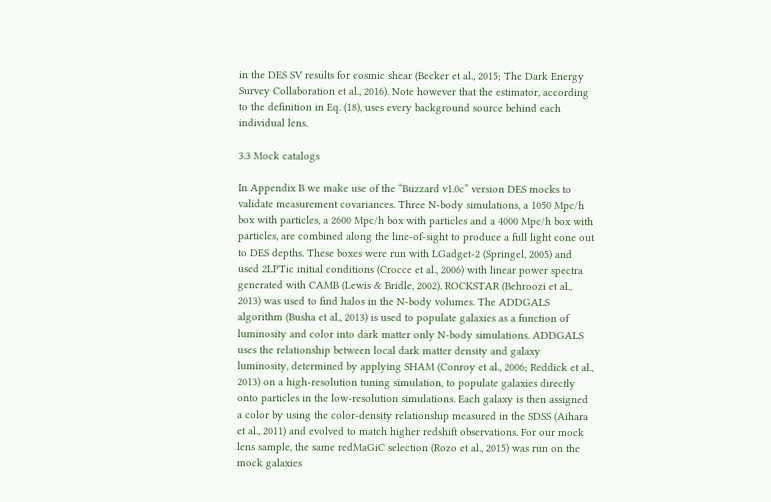in the DES SV results for cosmic shear (Becker et al., 2015; The Dark Energy Survey Collaboration et al., 2016). Note however that the estimator, according to the definition in Eq. (18), uses every background source behind each individual lens.

3.3 Mock catalogs

In Appendix B we make use of the “Buzzard v1.0c” version DES mocks to validate measurement covariances. Three N-body simulations, a 1050 Mpc/h box with particles, a 2600 Mpc/h box with particles and a 4000 Mpc/h box with particles, are combined along the line-of-sight to produce a full light cone out to DES depths. These boxes were run with LGadget-2 (Springel, 2005) and used 2LPTic initial conditions (Crocce et al., 2006) with linear power spectra generated with CAMB (Lewis & Bridle, 2002). ROCKSTAR (Behroozi et al., 2013) was used to find halos in the N-body volumes. The ADDGALS algorithm (Busha et al., 2013) is used to populate galaxies as a function of luminosity and color into dark matter only N-body simulations. ADDGALS uses the relationship between local dark matter density and galaxy luminosity, determined by applying SHAM (Conroy et al., 2006; Reddick et al., 2013) on a high-resolution tuning simulation, to populate galaxies directly onto particles in the low-resolution simulations. Each galaxy is then assigned a color by using the color-density relationship measured in the SDSS (Aihara et al., 2011) and evolved to match higher redshift observations. For our mock lens sample, the same redMaGiC selection (Rozo et al., 2015) was run on the mock galaxies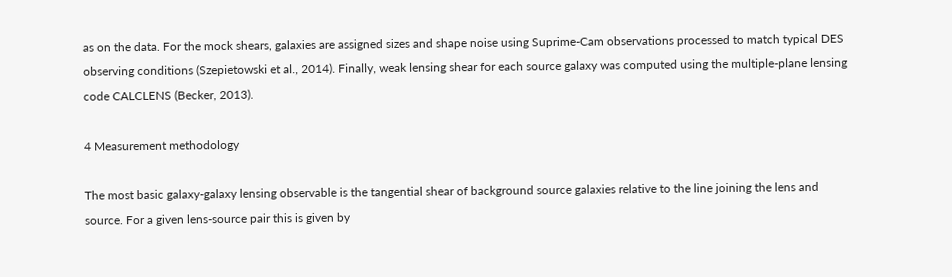as on the data. For the mock shears, galaxies are assigned sizes and shape noise using Suprime-Cam observations processed to match typical DES observing conditions (Szepietowski et al., 2014). Finally, weak lensing shear for each source galaxy was computed using the multiple-plane lensing code CALCLENS (Becker, 2013).

4 Measurement methodology

The most basic galaxy-galaxy lensing observable is the tangential shear of background source galaxies relative to the line joining the lens and source. For a given lens-source pair this is given by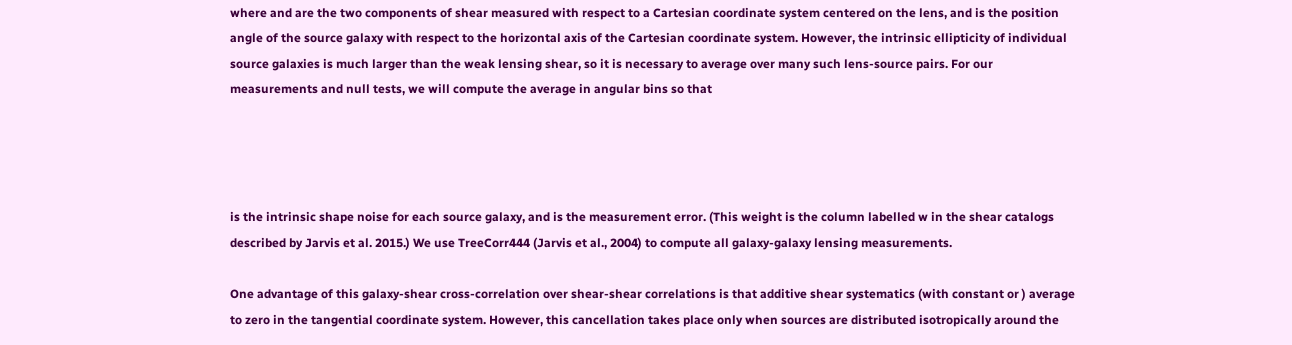where and are the two components of shear measured with respect to a Cartesian coordinate system centered on the lens, and is the position angle of the source galaxy with respect to the horizontal axis of the Cartesian coordinate system. However, the intrinsic ellipticity of individual source galaxies is much larger than the weak lensing shear, so it is necessary to average over many such lens-source pairs. For our measurements and null tests, we will compute the average in angular bins so that




is the intrinsic shape noise for each source galaxy, and is the measurement error. (This weight is the column labelled w in the shear catalogs described by Jarvis et al. 2015.) We use TreeCorr444 (Jarvis et al., 2004) to compute all galaxy-galaxy lensing measurements.

One advantage of this galaxy-shear cross-correlation over shear-shear correlations is that additive shear systematics (with constant or ) average to zero in the tangential coordinate system. However, this cancellation takes place only when sources are distributed isotropically around the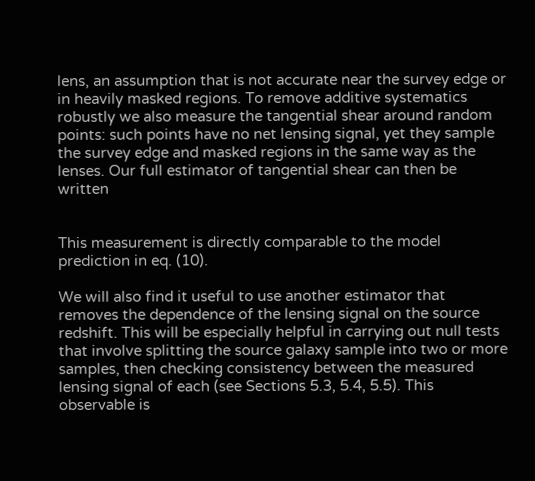lens, an assumption that is not accurate near the survey edge or in heavily masked regions. To remove additive systematics robustly we also measure the tangential shear around random points: such points have no net lensing signal, yet they sample the survey edge and masked regions in the same way as the lenses. Our full estimator of tangential shear can then be written


This measurement is directly comparable to the model prediction in eq. (10).

We will also find it useful to use another estimator that removes the dependence of the lensing signal on the source redshift. This will be especially helpful in carrying out null tests that involve splitting the source galaxy sample into two or more samples, then checking consistency between the measured lensing signal of each (see Sections 5.3, 5.4, 5.5). This observable is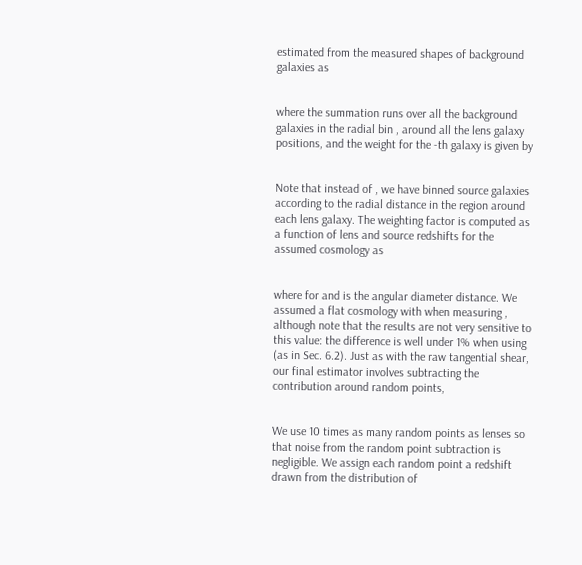estimated from the measured shapes of background galaxies as


where the summation runs over all the background galaxies in the radial bin , around all the lens galaxy positions, and the weight for the -th galaxy is given by


Note that instead of , we have binned source galaxies according to the radial distance in the region around each lens galaxy. The weighting factor is computed as a function of lens and source redshifts for the assumed cosmology as


where for and is the angular diameter distance. We assumed a flat cosmology with when measuring , although note that the results are not very sensitive to this value: the difference is well under 1% when using (as in Sec. 6.2). Just as with the raw tangential shear, our final estimator involves subtracting the contribution around random points,


We use 10 times as many random points as lenses so that noise from the random point subtraction is negligible. We assign each random point a redshift drawn from the distribution of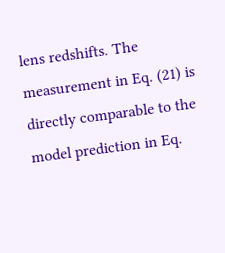lens redshifts. The measurement in Eq. (21) is directly comparable to the model prediction in Eq.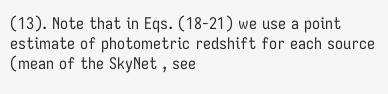(13). Note that in Eqs. (18-21) we use a point estimate of photometric redshift for each source (mean of the SkyNet , see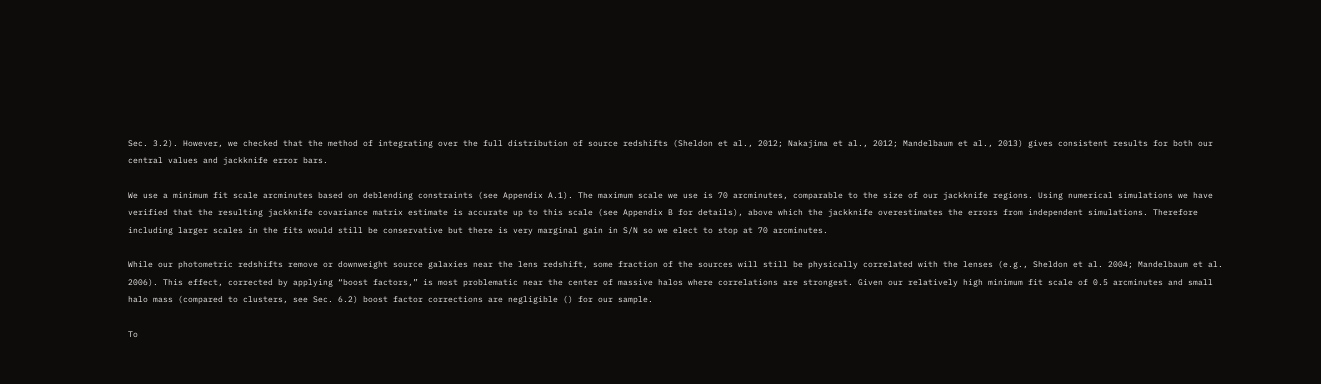Sec. 3.2). However, we checked that the method of integrating over the full distribution of source redshifts (Sheldon et al., 2012; Nakajima et al., 2012; Mandelbaum et al., 2013) gives consistent results for both our central values and jackknife error bars.

We use a minimum fit scale arcminutes based on deblending constraints (see Appendix A.1). The maximum scale we use is 70 arcminutes, comparable to the size of our jackknife regions. Using numerical simulations we have verified that the resulting jackknife covariance matrix estimate is accurate up to this scale (see Appendix B for details), above which the jackknife overestimates the errors from independent simulations. Therefore including larger scales in the fits would still be conservative but there is very marginal gain in S/N so we elect to stop at 70 arcminutes.

While our photometric redshifts remove or downweight source galaxies near the lens redshift, some fraction of the sources will still be physically correlated with the lenses (e.g., Sheldon et al. 2004; Mandelbaum et al. 2006). This effect, corrected by applying “boost factors,” is most problematic near the center of massive halos where correlations are strongest. Given our relatively high minimum fit scale of 0.5 arcminutes and small halo mass (compared to clusters, see Sec. 6.2) boost factor corrections are negligible () for our sample.

To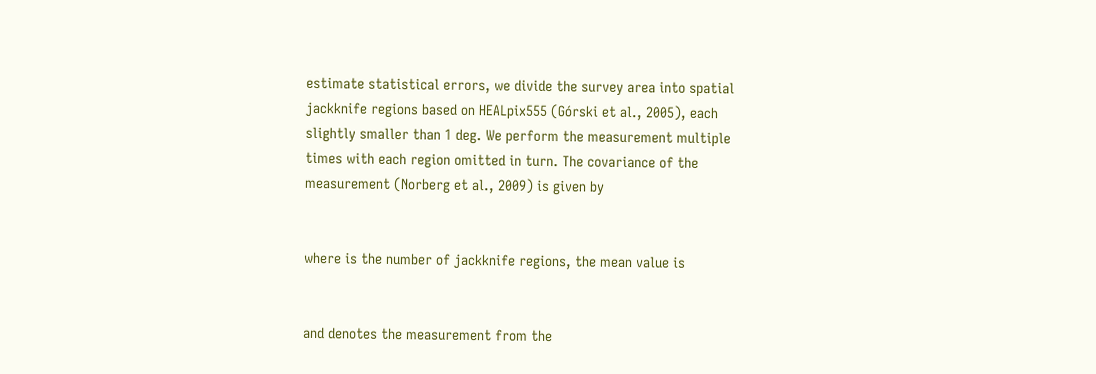estimate statistical errors, we divide the survey area into spatial jackknife regions based on HEALpix555 (Górski et al., 2005), each slightly smaller than 1 deg. We perform the measurement multiple times with each region omitted in turn. The covariance of the measurement (Norberg et al., 2009) is given by


where is the number of jackknife regions, the mean value is


and denotes the measurement from the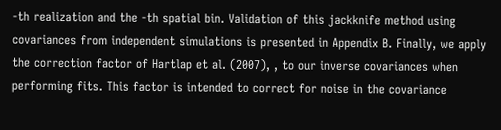-th realization and the -th spatial bin. Validation of this jackknife method using covariances from independent simulations is presented in Appendix B. Finally, we apply the correction factor of Hartlap et al. (2007), , to our inverse covariances when performing fits. This factor is intended to correct for noise in the covariance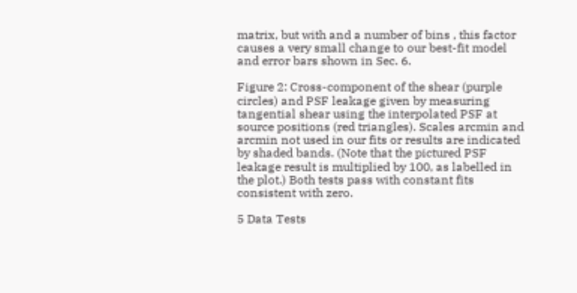matrix, but with and a number of bins , this factor causes a very small change to our best-fit model and error bars shown in Sec. 6.

Figure 2: Cross-component of the shear (purple circles) and PSF leakage given by measuring tangential shear using the interpolated PSF at source positions (red triangles). Scales arcmin and arcmin not used in our fits or results are indicated by shaded bands. (Note that the pictured PSF leakage result is multiplied by 100, as labelled in the plot.) Both tests pass with constant fits consistent with zero.

5 Data Tests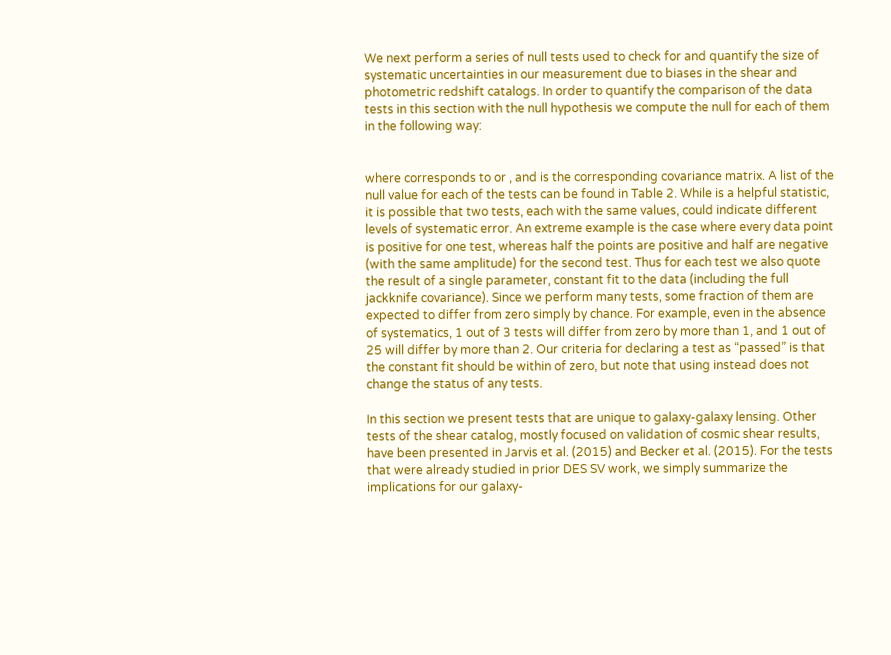We next perform a series of null tests used to check for and quantify the size of systematic uncertainties in our measurement due to biases in the shear and photometric redshift catalogs. In order to quantify the comparison of the data tests in this section with the null hypothesis we compute the null for each of them in the following way:


where corresponds to or , and is the corresponding covariance matrix. A list of the null value for each of the tests can be found in Table 2. While is a helpful statistic, it is possible that two tests, each with the same values, could indicate different levels of systematic error. An extreme example is the case where every data point is positive for one test, whereas half the points are positive and half are negative (with the same amplitude) for the second test. Thus for each test we also quote the result of a single parameter, constant fit to the data (including the full jackknife covariance). Since we perform many tests, some fraction of them are expected to differ from zero simply by chance. For example, even in the absence of systematics, 1 out of 3 tests will differ from zero by more than 1, and 1 out of 25 will differ by more than 2. Our criteria for declaring a test as “passed” is that the constant fit should be within of zero, but note that using instead does not change the status of any tests.

In this section we present tests that are unique to galaxy-galaxy lensing. Other tests of the shear catalog, mostly focused on validation of cosmic shear results, have been presented in Jarvis et al. (2015) and Becker et al. (2015). For the tests that were already studied in prior DES SV work, we simply summarize the implications for our galaxy-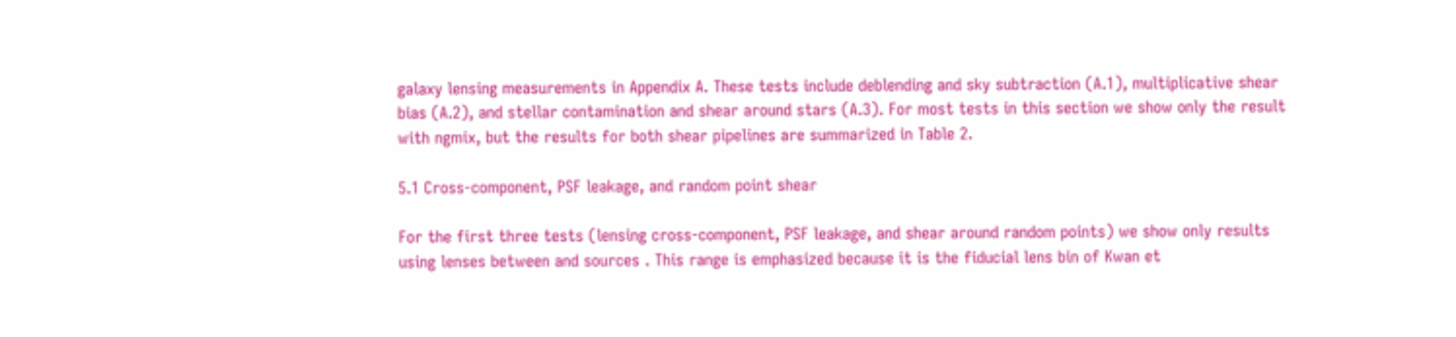galaxy lensing measurements in Appendix A. These tests include deblending and sky subtraction (A.1), multiplicative shear bias (A.2), and stellar contamination and shear around stars (A.3). For most tests in this section we show only the result with ngmix, but the results for both shear pipelines are summarized in Table 2.

5.1 Cross-component, PSF leakage, and random point shear

For the first three tests (lensing cross-component, PSF leakage, and shear around random points) we show only results using lenses between and sources . This range is emphasized because it is the fiducial lens bin of Kwan et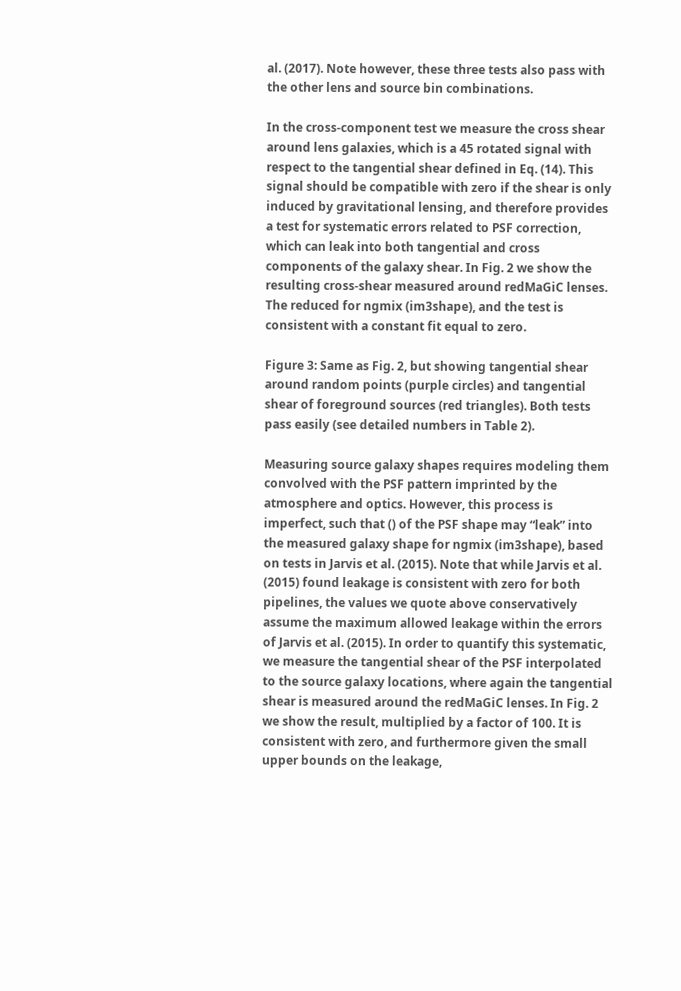al. (2017). Note however, these three tests also pass with the other lens and source bin combinations.

In the cross-component test we measure the cross shear around lens galaxies, which is a 45 rotated signal with respect to the tangential shear defined in Eq. (14). This signal should be compatible with zero if the shear is only induced by gravitational lensing, and therefore provides a test for systematic errors related to PSF correction, which can leak into both tangential and cross components of the galaxy shear. In Fig. 2 we show the resulting cross-shear measured around redMaGiC lenses. The reduced for ngmix (im3shape), and the test is consistent with a constant fit equal to zero.

Figure 3: Same as Fig. 2, but showing tangential shear around random points (purple circles) and tangential shear of foreground sources (red triangles). Both tests pass easily (see detailed numbers in Table 2).

Measuring source galaxy shapes requires modeling them convolved with the PSF pattern imprinted by the atmosphere and optics. However, this process is imperfect, such that () of the PSF shape may “leak” into the measured galaxy shape for ngmix (im3shape), based on tests in Jarvis et al. (2015). Note that while Jarvis et al. (2015) found leakage is consistent with zero for both pipelines, the values we quote above conservatively assume the maximum allowed leakage within the errors of Jarvis et al. (2015). In order to quantify this systematic, we measure the tangential shear of the PSF interpolated to the source galaxy locations, where again the tangential shear is measured around the redMaGiC lenses. In Fig. 2 we show the result, multiplied by a factor of 100. It is consistent with zero, and furthermore given the small upper bounds on the leakage,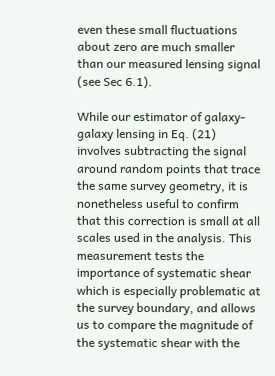even these small fluctuations about zero are much smaller than our measured lensing signal (see Sec 6.1).

While our estimator of galaxy-galaxy lensing in Eq. (21) involves subtracting the signal around random points that trace the same survey geometry, it is nonetheless useful to confirm that this correction is small at all scales used in the analysis. This measurement tests the importance of systematic shear which is especially problematic at the survey boundary, and allows us to compare the magnitude of the systematic shear with the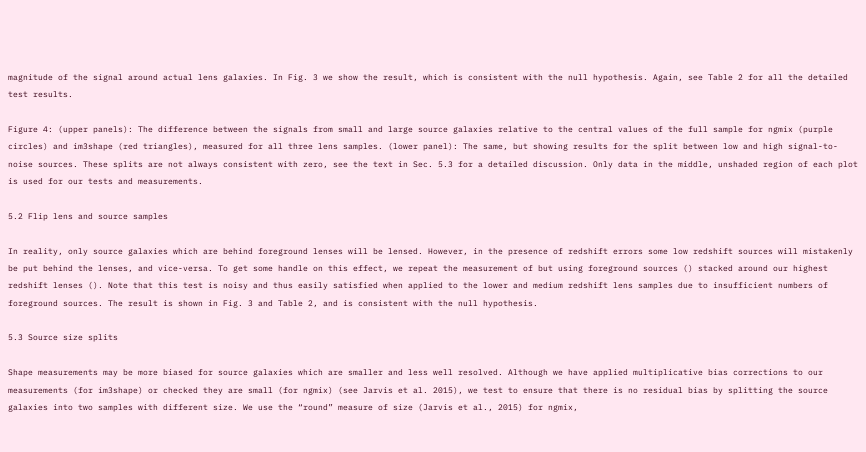magnitude of the signal around actual lens galaxies. In Fig. 3 we show the result, which is consistent with the null hypothesis. Again, see Table 2 for all the detailed test results.

Figure 4: (upper panels): The difference between the signals from small and large source galaxies relative to the central values of the full sample for ngmix (purple circles) and im3shape (red triangles), measured for all three lens samples. (lower panel): The same, but showing results for the split between low and high signal-to-noise sources. These splits are not always consistent with zero, see the text in Sec. 5.3 for a detailed discussion. Only data in the middle, unshaded region of each plot is used for our tests and measurements.

5.2 Flip lens and source samples

In reality, only source galaxies which are behind foreground lenses will be lensed. However, in the presence of redshift errors some low redshift sources will mistakenly be put behind the lenses, and vice-versa. To get some handle on this effect, we repeat the measurement of but using foreground sources () stacked around our highest redshift lenses (). Note that this test is noisy and thus easily satisfied when applied to the lower and medium redshift lens samples due to insufficient numbers of foreground sources. The result is shown in Fig. 3 and Table 2, and is consistent with the null hypothesis.

5.3 Source size splits

Shape measurements may be more biased for source galaxies which are smaller and less well resolved. Although we have applied multiplicative bias corrections to our measurements (for im3shape) or checked they are small (for ngmix) (see Jarvis et al. 2015), we test to ensure that there is no residual bias by splitting the source galaxies into two samples with different size. We use the “round” measure of size (Jarvis et al., 2015) for ngmix,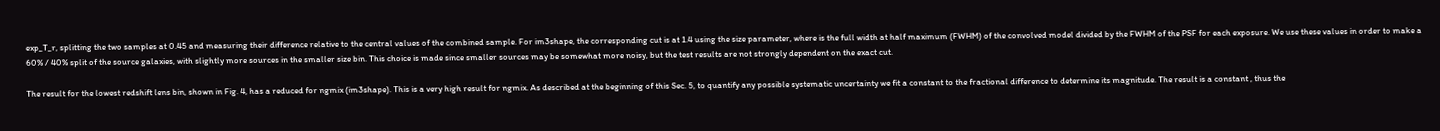exp_T_r, splitting the two samples at 0.45 and measuring their difference relative to the central values of the combined sample. For im3shape, the corresponding cut is at 1.4 using the size parameter, where is the full width at half maximum (FWHM) of the convolved model divided by the FWHM of the PSF for each exposure. We use these values in order to make a 60% / 40% split of the source galaxies, with slightly more sources in the smaller size bin. This choice is made since smaller sources may be somewhat more noisy, but the test results are not strongly dependent on the exact cut.

The result for the lowest redshift lens bin, shown in Fig. 4, has a reduced for ngmix (im3shape). This is a very high result for ngmix. As described at the beginning of this Sec. 5, to quantify any possible systematic uncertainty we fit a constant to the fractional difference to determine its magnitude. The result is a constant , thus the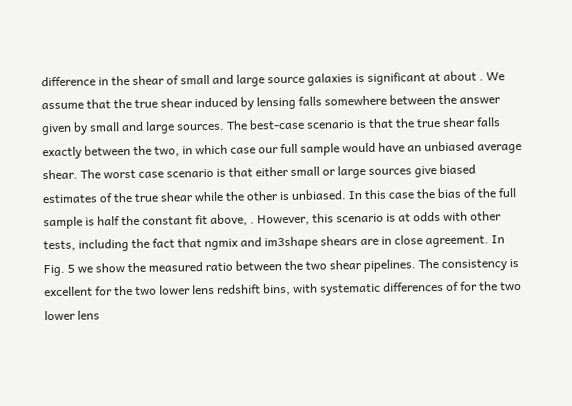difference in the shear of small and large source galaxies is significant at about . We assume that the true shear induced by lensing falls somewhere between the answer given by small and large sources. The best-case scenario is that the true shear falls exactly between the two, in which case our full sample would have an unbiased average shear. The worst case scenario is that either small or large sources give biased estimates of the true shear while the other is unbiased. In this case the bias of the full sample is half the constant fit above, . However, this scenario is at odds with other tests, including the fact that ngmix and im3shape shears are in close agreement. In Fig. 5 we show the measured ratio between the two shear pipelines. The consistency is excellent for the two lower lens redshift bins, with systematic differences of for the two lower lens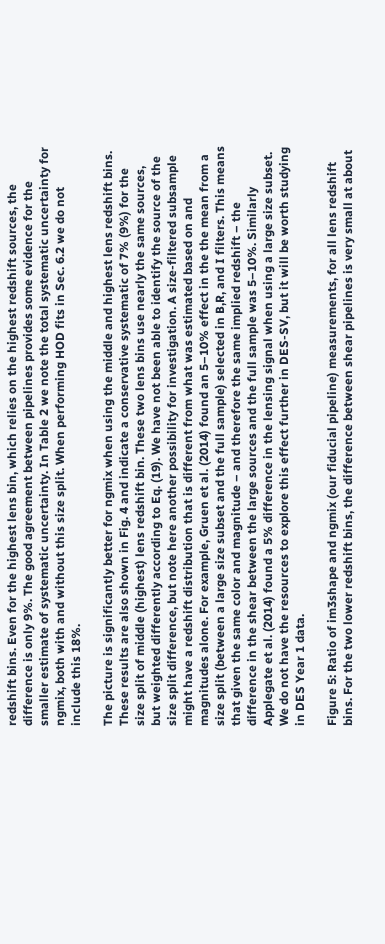redshift bins. Even for the highest lens bin, which relies on the highest redshift sources, the difference is only 9%. The good agreement between pipelines provides some evidence for the smaller estimate of systematic uncertainty. In Table 2 we note the total systematic uncertainty for ngmix, both with and without this size split. When performing HOD fits in Sec. 6.2 we do not include this 18%.

The picture is significantly better for ngmix when using the middle and highest lens redshift bins. These results are also shown in Fig. 4 and indicate a conservative systematic of 7% (9%) for the size split of middle (highest) lens redshift bin. These two lens bins use nearly the same sources, but weighted differently according to Eq. (19). We have not been able to identify the source of the size split difference, but note here another possibility for investigation. A size-filtered subsample might have a redshift distribution that is different from what was estimated based on and magnitudes alone. For example, Gruen et al. (2014) found an 5–10% effect in the the mean from a size split (between a large size subset and the full sample) selected in B,R, and I filters. This means that given the same color and magnitude – and therefore the same implied redshift – the difference in the shear between the large sources and the full sample was 5–10%. Similarly Applegate et al. (2014) found a 5% difference in the lensing signal when using a large size subset. We do not have the resources to explore this effect further in DES-SV, but it will be worth studying in DES Year 1 data.

Figure 5: Ratio of im3shape and ngmix (our fiducial pipeline) measurements, for all lens redshift bins. For the two lower redshift bins, the difference between shear pipelines is very small at about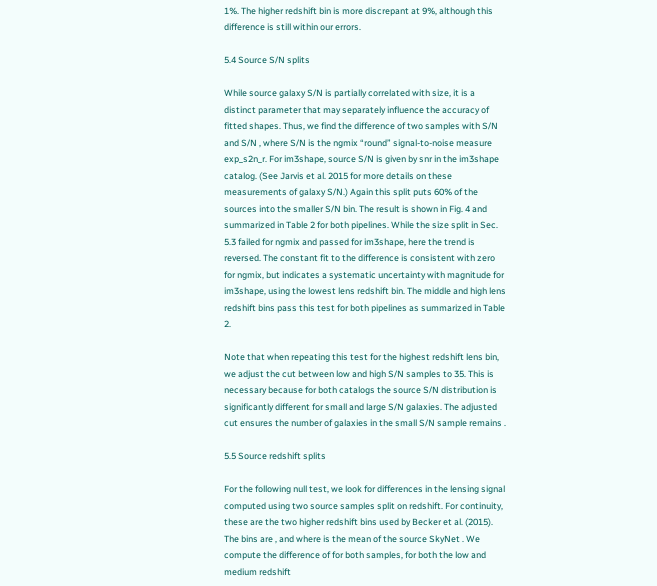1%. The higher redshift bin is more discrepant at 9%, although this difference is still within our errors.

5.4 Source S/N splits

While source galaxy S/N is partially correlated with size, it is a distinct parameter that may separately influence the accuracy of fitted shapes. Thus, we find the difference of two samples with S/N and S/N , where S/N is the ngmix “round” signal-to-noise measure exp_s2n_r. For im3shape, source S/N is given by snr in the im3shape catalog. (See Jarvis et al. 2015 for more details on these measurements of galaxy S/N.) Again this split puts 60% of the sources into the smaller S/N bin. The result is shown in Fig. 4 and summarized in Table 2 for both pipelines. While the size split in Sec. 5.3 failed for ngmix and passed for im3shape, here the trend is reversed. The constant fit to the difference is consistent with zero for ngmix, but indicates a systematic uncertainty with magnitude for im3shape, using the lowest lens redshift bin. The middle and high lens redshift bins pass this test for both pipelines as summarized in Table 2.

Note that when repeating this test for the highest redshift lens bin, we adjust the cut between low and high S/N samples to 35. This is necessary because for both catalogs the source S/N distribution is significantly different for small and large S/N galaxies. The adjusted cut ensures the number of galaxies in the small S/N sample remains .

5.5 Source redshift splits

For the following null test, we look for differences in the lensing signal computed using two source samples split on redshift. For continuity, these are the two higher redshift bins used by Becker et al. (2015). The bins are , and where is the mean of the source SkyNet . We compute the difference of for both samples, for both the low and medium redshift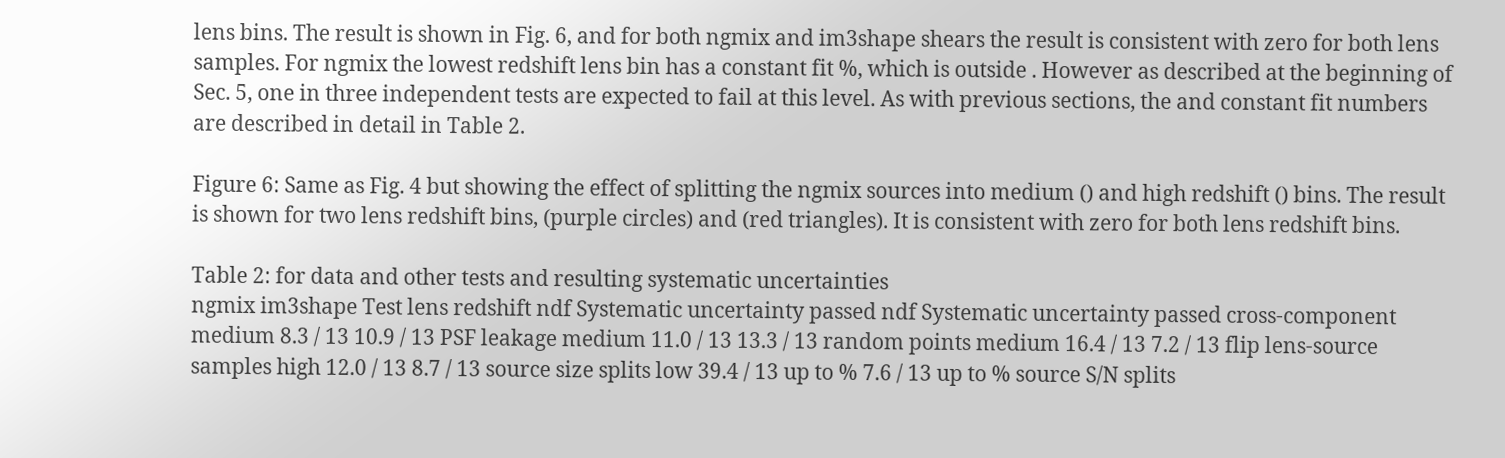lens bins. The result is shown in Fig. 6, and for both ngmix and im3shape shears the result is consistent with zero for both lens samples. For ngmix the lowest redshift lens bin has a constant fit %, which is outside . However as described at the beginning of Sec. 5, one in three independent tests are expected to fail at this level. As with previous sections, the and constant fit numbers are described in detail in Table 2.

Figure 6: Same as Fig. 4 but showing the effect of splitting the ngmix sources into medium () and high redshift () bins. The result is shown for two lens redshift bins, (purple circles) and (red triangles). It is consistent with zero for both lens redshift bins.

Table 2: for data and other tests and resulting systematic uncertainties
ngmix im3shape Test lens redshift ndf Systematic uncertainty passed ndf Systematic uncertainty passed cross-component medium 8.3 / 13 10.9 / 13 PSF leakage medium 11.0 / 13 13.3 / 13 random points medium 16.4 / 13 7.2 / 13 flip lens-source samples high 12.0 / 13 8.7 / 13 source size splits low 39.4 / 13 up to % 7.6 / 13 up to % source S/N splits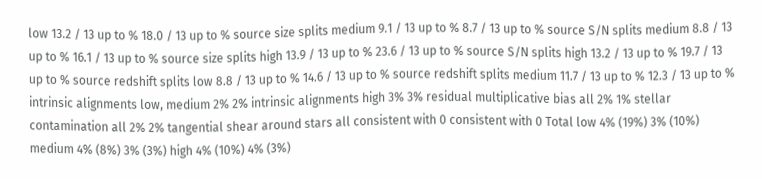low 13.2 / 13 up to % 18.0 / 13 up to % source size splits medium 9.1 / 13 up to % 8.7 / 13 up to % source S/N splits medium 8.8 / 13 up to % 16.1 / 13 up to % source size splits high 13.9 / 13 up to % 23.6 / 13 up to % source S/N splits high 13.2 / 13 up to % 19.7 / 13 up to % source redshift splits low 8.8 / 13 up to % 14.6 / 13 up to % source redshift splits medium 11.7 / 13 up to % 12.3 / 13 up to % intrinsic alignments low, medium 2% 2% intrinsic alignments high 3% 3% residual multiplicative bias all 2% 1% stellar contamination all 2% 2% tangential shear around stars all consistent with 0 consistent with 0 Total low 4% (19%) 3% (10%) medium 4% (8%) 3% (3%) high 4% (10%) 4% (3%)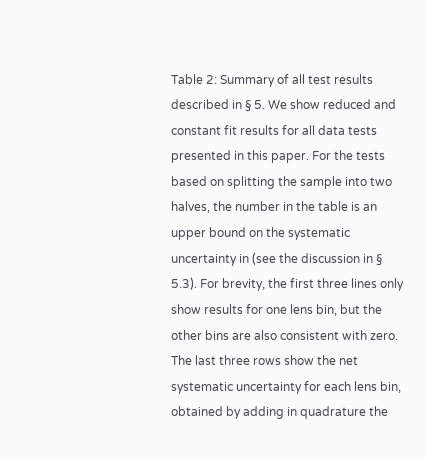Table 2: Summary of all test results described in § 5. We show reduced and constant fit results for all data tests presented in this paper. For the tests based on splitting the sample into two halves, the number in the table is an upper bound on the systematic uncertainty in (see the discussion in § 5.3). For brevity, the first three lines only show results for one lens bin, but the other bins are also consistent with zero. The last three rows show the net systematic uncertainty for each lens bin, obtained by adding in quadrature the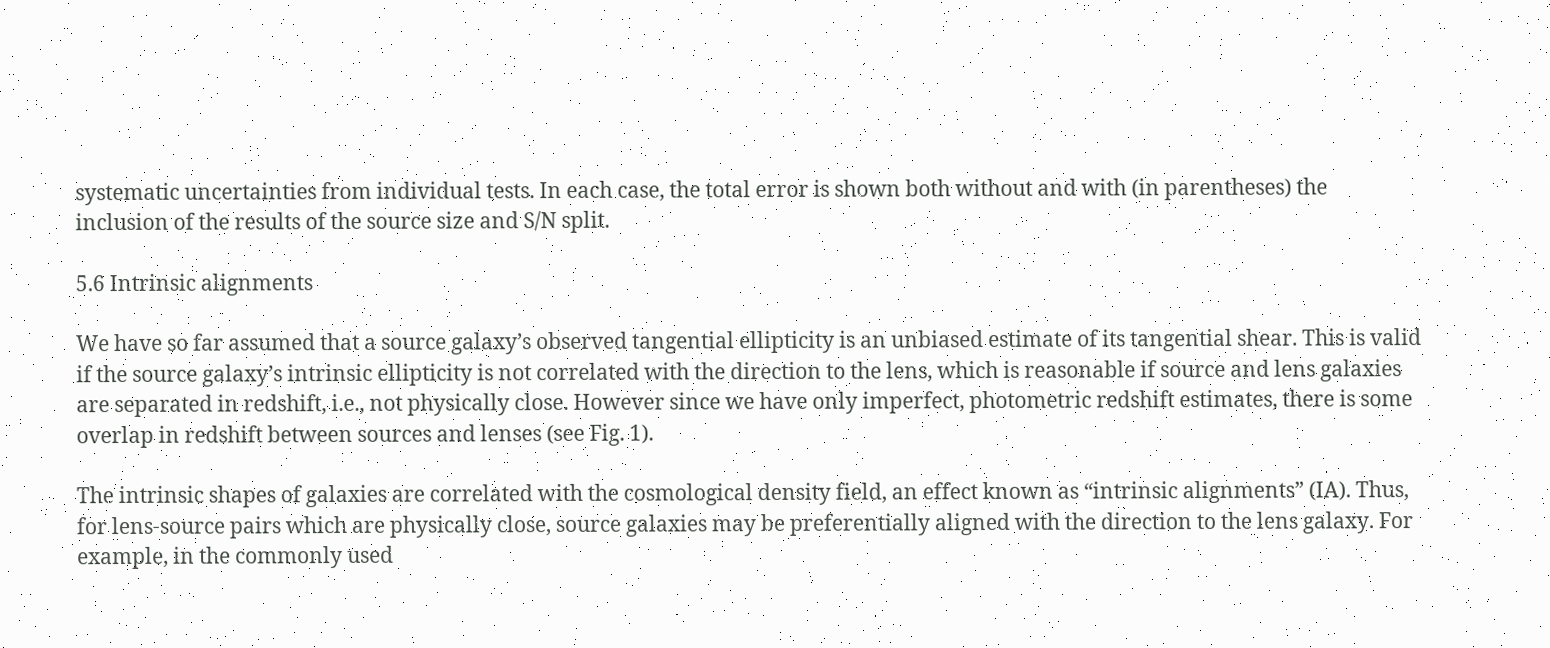systematic uncertainties from individual tests. In each case, the total error is shown both without and with (in parentheses) the inclusion of the results of the source size and S/N split.

5.6 Intrinsic alignments

We have so far assumed that a source galaxy’s observed tangential ellipticity is an unbiased estimate of its tangential shear. This is valid if the source galaxy’s intrinsic ellipticity is not correlated with the direction to the lens, which is reasonable if source and lens galaxies are separated in redshift, i.e., not physically close. However since we have only imperfect, photometric redshift estimates, there is some overlap in redshift between sources and lenses (see Fig. 1).

The intrinsic shapes of galaxies are correlated with the cosmological density field, an effect known as “intrinsic alignments” (IA). Thus, for lens-source pairs which are physically close, source galaxies may be preferentially aligned with the direction to the lens galaxy. For example, in the commonly used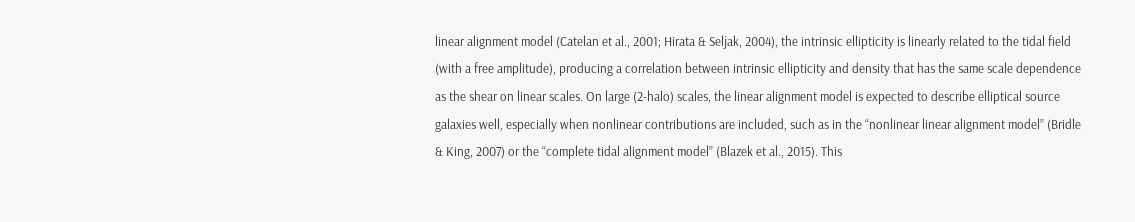linear alignment model (Catelan et al., 2001; Hirata & Seljak, 2004), the intrinsic ellipticity is linearly related to the tidal field (with a free amplitude), producing a correlation between intrinsic ellipticity and density that has the same scale dependence as the shear on linear scales. On large (2-halo) scales, the linear alignment model is expected to describe elliptical source galaxies well, especially when nonlinear contributions are included, such as in the “nonlinear linear alignment model” (Bridle & King, 2007) or the “complete tidal alignment model” (Blazek et al., 2015). This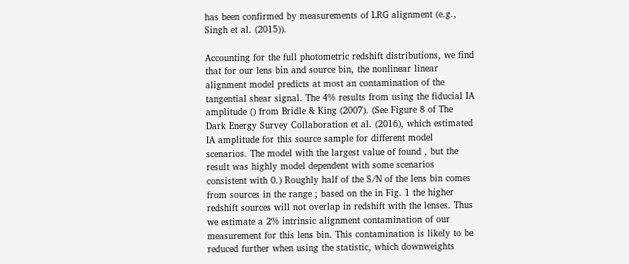has been confirmed by measurements of LRG alignment (e.g., Singh et al. (2015)).

Accounting for the full photometric redshift distributions, we find that for our lens bin and source bin, the nonlinear linear alignment model predicts at most an contamination of the tangential shear signal. The 4% results from using the fiducial IA amplitude () from Bridle & King (2007). (See Figure 8 of The Dark Energy Survey Collaboration et al. (2016), which estimated IA amplitude for this source sample for different model scenarios. The model with the largest value of found , but the result was highly model dependent with some scenarios consistent with 0.) Roughly half of the S/N of the lens bin comes from sources in the range ; based on the in Fig. 1 the higher redshift sources will not overlap in redshift with the lenses. Thus we estimate a 2% intrinsic alignment contamination of our measurement for this lens bin. This contamination is likely to be reduced further when using the statistic, which downweights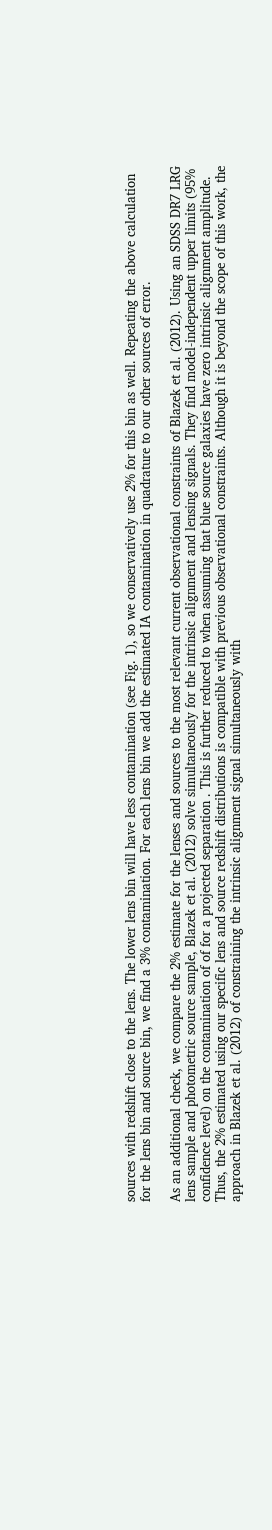sources with redshift close to the lens. The lower lens bin will have less contamination (see Fig. 1), so we conservatively use 2% for this bin as well. Repeating the above calculation for the lens bin and source bin, we find a 3% contamination. For each lens bin we add the estimated IA contamination in quadrature to our other sources of error.

As an additional check, we compare the 2% estimate for the lenses and sources to the most relevant current observational constraints of Blazek et al. (2012). Using an SDSS DR7 LRG lens sample and photometric source sample, Blazek et al. (2012) solve simultaneously for the intrinsic alignment and lensing signals. They find model-independent upper limits (95% confidence level) on the contamination of of for a projected separation . This is further reduced to when assuming that blue source galaxies have zero intrinsic alignment amplitude. Thus, the 2% estimated using our specific lens and source redshift distributions is compatible with previous observational constraints. Although it is beyond the scope of this work, the approach in Blazek et al. (2012) of constraining the intrinsic alignment signal simultaneously with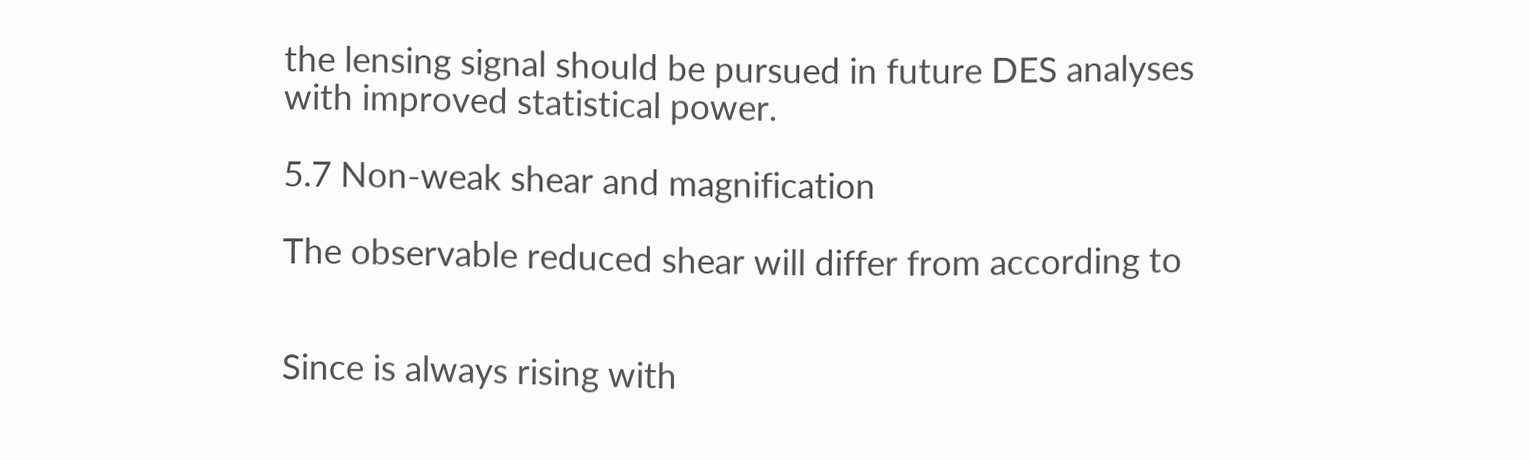the lensing signal should be pursued in future DES analyses with improved statistical power.

5.7 Non-weak shear and magnification

The observable reduced shear will differ from according to


Since is always rising with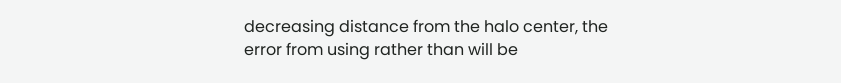decreasing distance from the halo center, the error from using rather than will be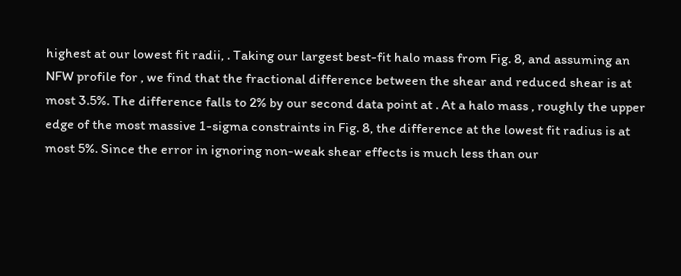highest at our lowest fit radii, . Taking our largest best-fit halo mass from Fig. 8, and assuming an NFW profile for , we find that the fractional difference between the shear and reduced shear is at most 3.5%. The difference falls to 2% by our second data point at . At a halo mass , roughly the upper edge of the most massive 1-sigma constraints in Fig. 8, the difference at the lowest fit radius is at most 5%. Since the error in ignoring non-weak shear effects is much less than our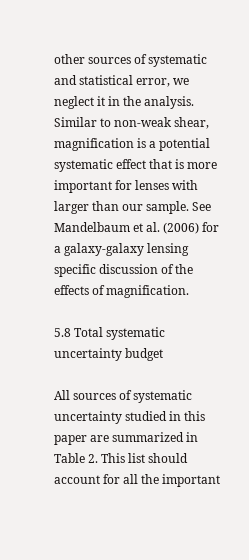other sources of systematic and statistical error, we neglect it in the analysis. Similar to non-weak shear, magnification is a potential systematic effect that is more important for lenses with larger than our sample. See Mandelbaum et al. (2006) for a galaxy-galaxy lensing specific discussion of the effects of magnification.

5.8 Total systematic uncertainty budget

All sources of systematic uncertainty studied in this paper are summarized in Table 2. This list should account for all the important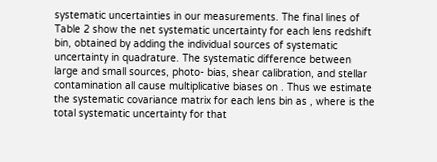systematic uncertainties in our measurements. The final lines of Table 2 show the net systematic uncertainty for each lens redshift bin, obtained by adding the individual sources of systematic uncertainty in quadrature. The systematic difference between large and small sources, photo- bias, shear calibration, and stellar contamination all cause multiplicative biases on . Thus we estimate the systematic covariance matrix for each lens bin as , where is the total systematic uncertainty for that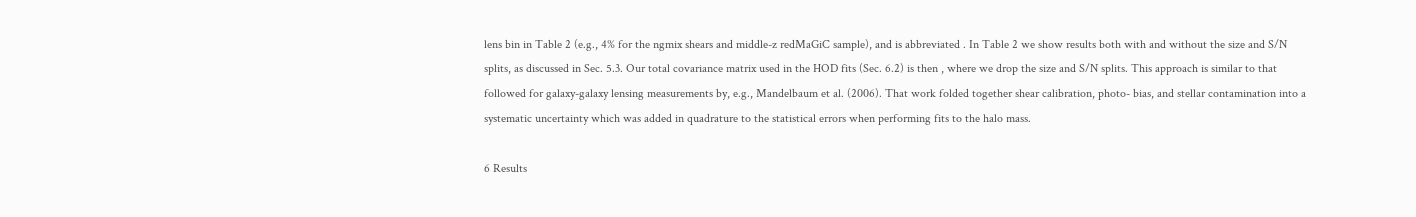lens bin in Table 2 (e.g., 4% for the ngmix shears and middle-z redMaGiC sample), and is abbreviated . In Table 2 we show results both with and without the size and S/N splits, as discussed in Sec. 5.3. Our total covariance matrix used in the HOD fits (Sec. 6.2) is then , where we drop the size and S/N splits. This approach is similar to that followed for galaxy-galaxy lensing measurements by, e.g., Mandelbaum et al. (2006). That work folded together shear calibration, photo- bias, and stellar contamination into a systematic uncertainty which was added in quadrature to the statistical errors when performing fits to the halo mass.

6 Results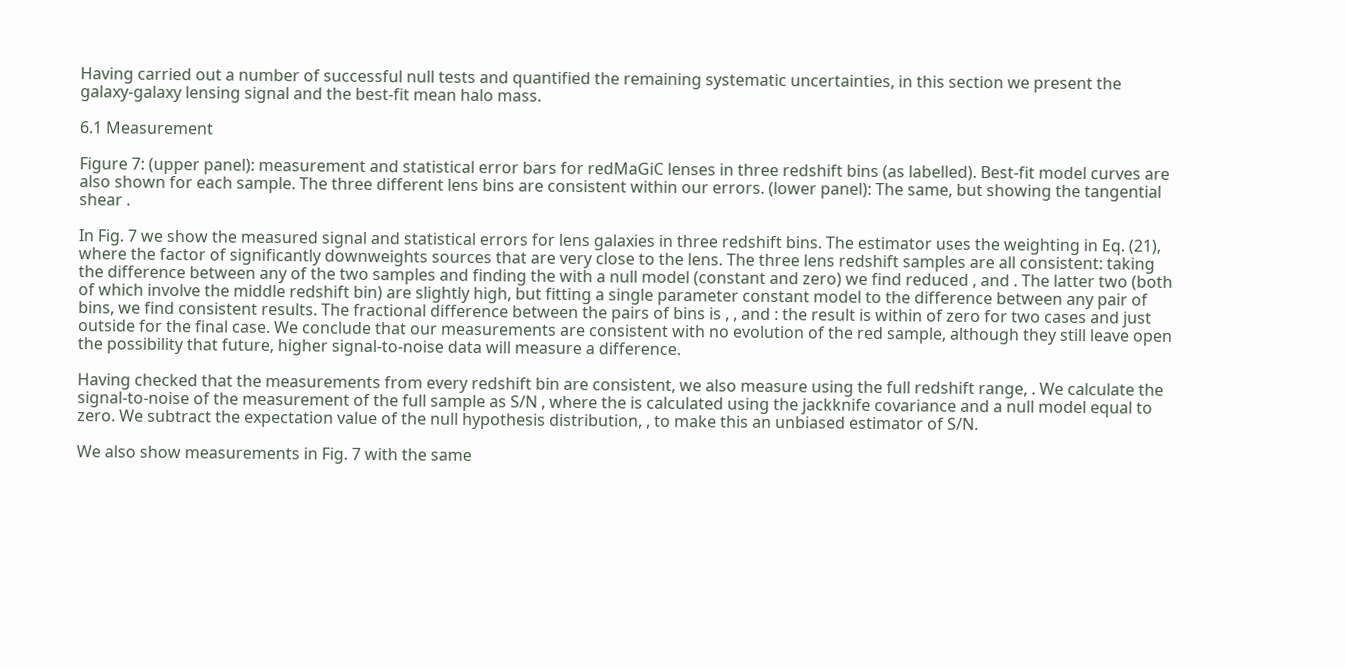Having carried out a number of successful null tests and quantified the remaining systematic uncertainties, in this section we present the galaxy-galaxy lensing signal and the best-fit mean halo mass.

6.1 Measurement

Figure 7: (upper panel): measurement and statistical error bars for redMaGiC lenses in three redshift bins (as labelled). Best-fit model curves are also shown for each sample. The three different lens bins are consistent within our errors. (lower panel): The same, but showing the tangential shear .

In Fig. 7 we show the measured signal and statistical errors for lens galaxies in three redshift bins. The estimator uses the weighting in Eq. (21), where the factor of significantly downweights sources that are very close to the lens. The three lens redshift samples are all consistent: taking the difference between any of the two samples and finding the with a null model (constant and zero) we find reduced , and . The latter two (both of which involve the middle redshift bin) are slightly high, but fitting a single parameter constant model to the difference between any pair of bins, we find consistent results. The fractional difference between the pairs of bins is , , and : the result is within of zero for two cases and just outside for the final case. We conclude that our measurements are consistent with no evolution of the red sample, although they still leave open the possibility that future, higher signal-to-noise data will measure a difference.

Having checked that the measurements from every redshift bin are consistent, we also measure using the full redshift range, . We calculate the signal-to-noise of the measurement of the full sample as S/N , where the is calculated using the jackknife covariance and a null model equal to zero. We subtract the expectation value of the null hypothesis distribution, , to make this an unbiased estimator of S/N.

We also show measurements in Fig. 7 with the same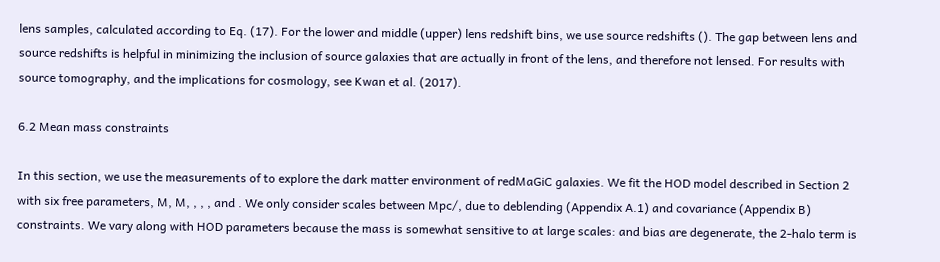lens samples, calculated according to Eq. (17). For the lower and middle (upper) lens redshift bins, we use source redshifts (). The gap between lens and source redshifts is helpful in minimizing the inclusion of source galaxies that are actually in front of the lens, and therefore not lensed. For results with source tomography, and the implications for cosmology, see Kwan et al. (2017).

6.2 Mean mass constraints

In this section, we use the measurements of to explore the dark matter environment of redMaGiC galaxies. We fit the HOD model described in Section 2 with six free parameters, M, M, , , , and . We only consider scales between Mpc/, due to deblending (Appendix A.1) and covariance (Appendix B) constraints. We vary along with HOD parameters because the mass is somewhat sensitive to at large scales: and bias are degenerate, the 2-halo term is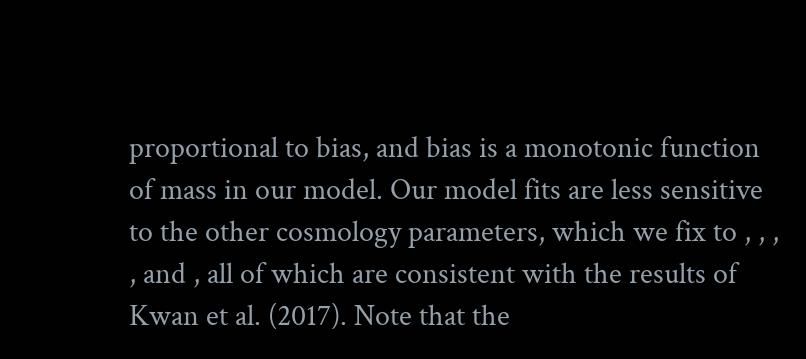proportional to bias, and bias is a monotonic function of mass in our model. Our model fits are less sensitive to the other cosmology parameters, which we fix to , , , , and , all of which are consistent with the results of Kwan et al. (2017). Note that the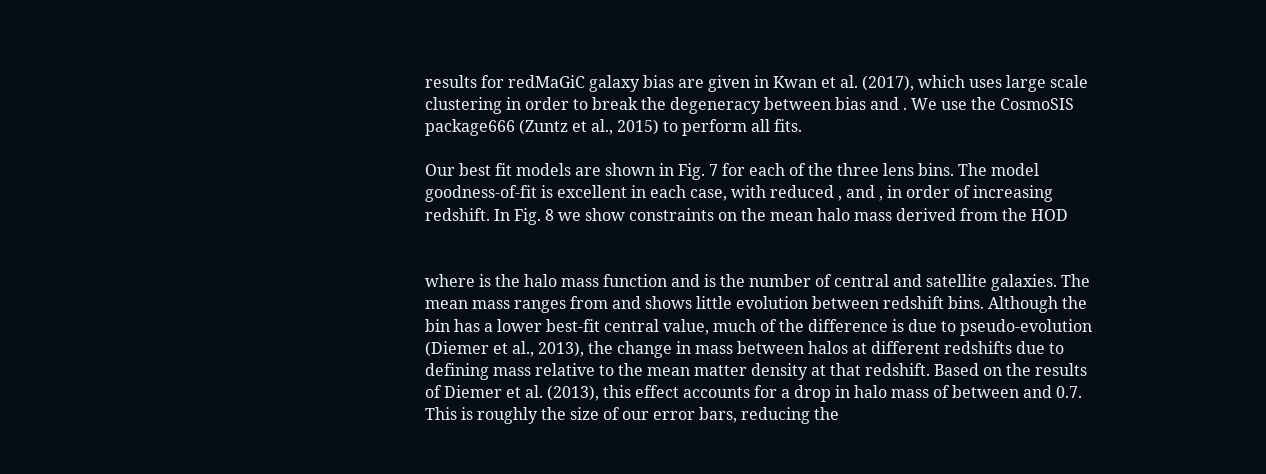results for redMaGiC galaxy bias are given in Kwan et al. (2017), which uses large scale clustering in order to break the degeneracy between bias and . We use the CosmoSIS package666 (Zuntz et al., 2015) to perform all fits.

Our best fit models are shown in Fig. 7 for each of the three lens bins. The model goodness-of-fit is excellent in each case, with reduced , and , in order of increasing redshift. In Fig. 8 we show constraints on the mean halo mass derived from the HOD


where is the halo mass function and is the number of central and satellite galaxies. The mean mass ranges from and shows little evolution between redshift bins. Although the bin has a lower best-fit central value, much of the difference is due to pseudo-evolution (Diemer et al., 2013), the change in mass between halos at different redshifts due to defining mass relative to the mean matter density at that redshift. Based on the results of Diemer et al. (2013), this effect accounts for a drop in halo mass of between and 0.7. This is roughly the size of our error bars, reducing the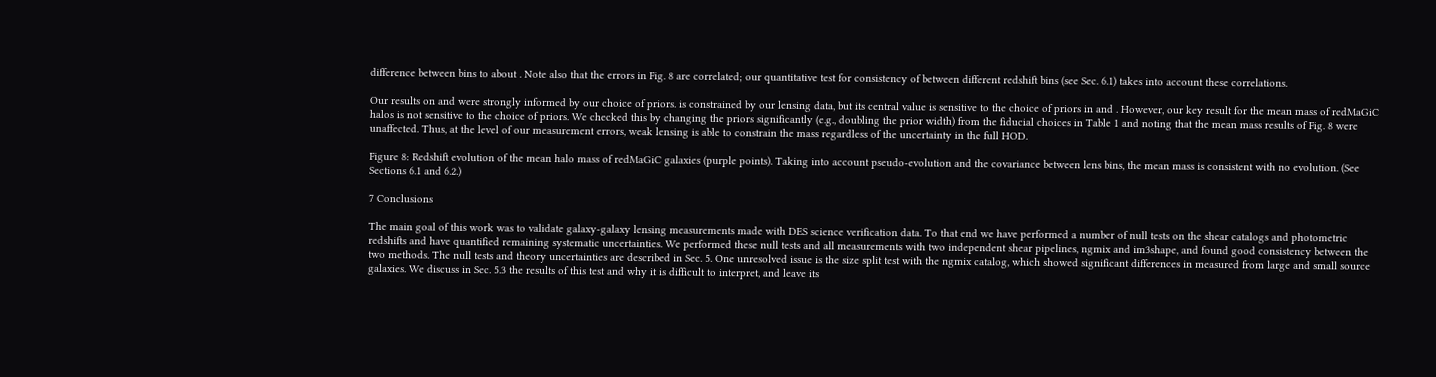difference between bins to about . Note also that the errors in Fig. 8 are correlated; our quantitative test for consistency of between different redshift bins (see Sec. 6.1) takes into account these correlations.

Our results on and were strongly informed by our choice of priors. is constrained by our lensing data, but its central value is sensitive to the choice of priors in and . However, our key result for the mean mass of redMaGiC halos is not sensitive to the choice of priors. We checked this by changing the priors significantly (e.g., doubling the prior width) from the fiducial choices in Table 1 and noting that the mean mass results of Fig. 8 were unaffected. Thus, at the level of our measurement errors, weak lensing is able to constrain the mass regardless of the uncertainty in the full HOD.

Figure 8: Redshift evolution of the mean halo mass of redMaGiC galaxies (purple points). Taking into account pseudo-evolution and the covariance between lens bins, the mean mass is consistent with no evolution. (See Sections 6.1 and 6.2.)

7 Conclusions

The main goal of this work was to validate galaxy-galaxy lensing measurements made with DES science verification data. To that end we have performed a number of null tests on the shear catalogs and photometric redshifts and have quantified remaining systematic uncertainties. We performed these null tests and all measurements with two independent shear pipelines, ngmix and im3shape, and found good consistency between the two methods. The null tests and theory uncertainties are described in Sec. 5. One unresolved issue is the size split test with the ngmix catalog, which showed significant differences in measured from large and small source galaxies. We discuss in Sec. 5.3 the results of this test and why it is difficult to interpret, and leave its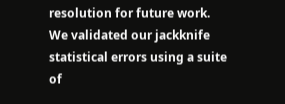resolution for future work. We validated our jackknife statistical errors using a suite of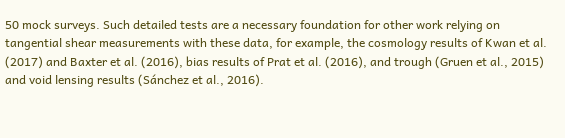50 mock surveys. Such detailed tests are a necessary foundation for other work relying on tangential shear measurements with these data, for example, the cosmology results of Kwan et al. (2017) and Baxter et al. (2016), bias results of Prat et al. (2016), and trough (Gruen et al., 2015) and void lensing results (Sánchez et al., 2016).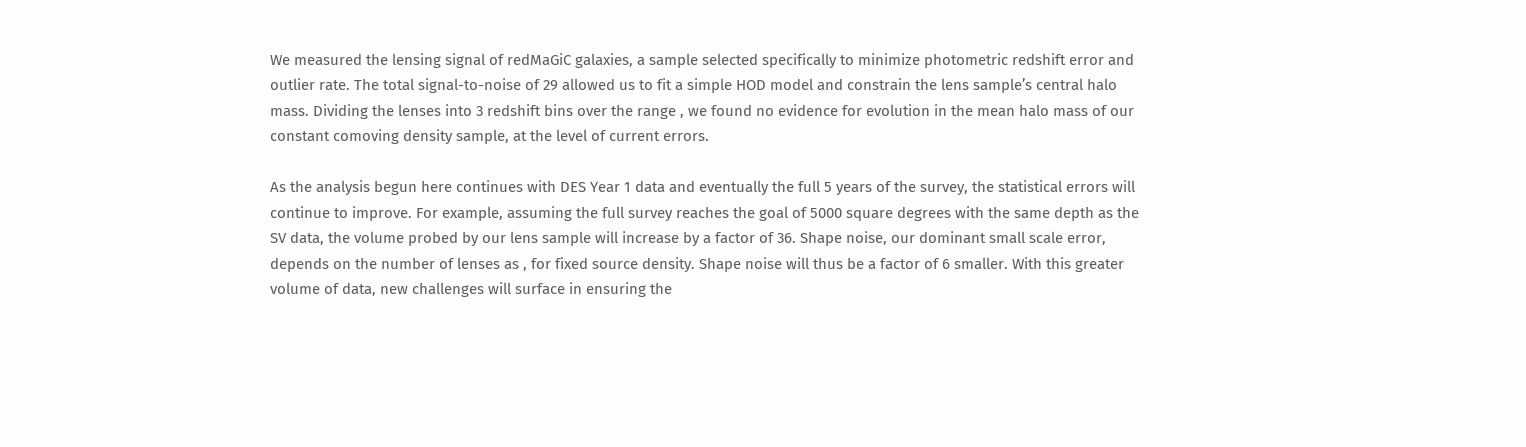We measured the lensing signal of redMaGiC galaxies, a sample selected specifically to minimize photometric redshift error and outlier rate. The total signal-to-noise of 29 allowed us to fit a simple HOD model and constrain the lens sample’s central halo mass. Dividing the lenses into 3 redshift bins over the range , we found no evidence for evolution in the mean halo mass of our constant comoving density sample, at the level of current errors.

As the analysis begun here continues with DES Year 1 data and eventually the full 5 years of the survey, the statistical errors will continue to improve. For example, assuming the full survey reaches the goal of 5000 square degrees with the same depth as the SV data, the volume probed by our lens sample will increase by a factor of 36. Shape noise, our dominant small scale error, depends on the number of lenses as , for fixed source density. Shape noise will thus be a factor of 6 smaller. With this greater volume of data, new challenges will surface in ensuring the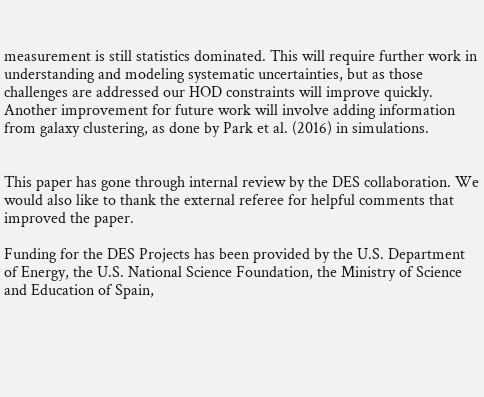measurement is still statistics dominated. This will require further work in understanding and modeling systematic uncertainties, but as those challenges are addressed our HOD constraints will improve quickly. Another improvement for future work will involve adding information from galaxy clustering, as done by Park et al. (2016) in simulations.


This paper has gone through internal review by the DES collaboration. We would also like to thank the external referee for helpful comments that improved the paper.

Funding for the DES Projects has been provided by the U.S. Department of Energy, the U.S. National Science Foundation, the Ministry of Science and Education of Spain,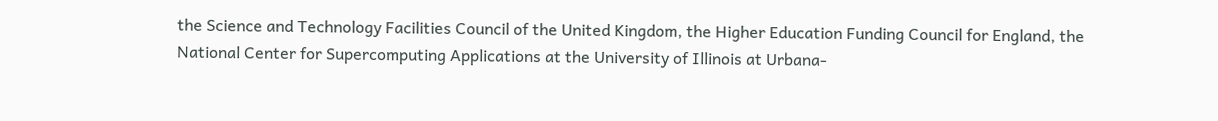the Science and Technology Facilities Council of the United Kingdom, the Higher Education Funding Council for England, the National Center for Supercomputing Applications at the University of Illinois at Urbana-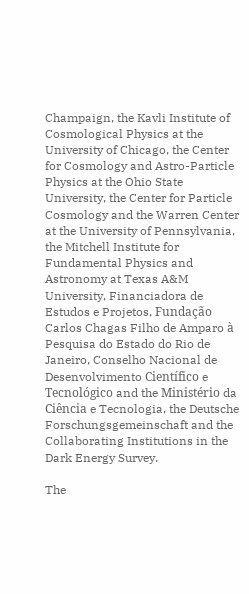Champaign, the Kavli Institute of Cosmological Physics at the University of Chicago, the Center for Cosmology and Astro-Particle Physics at the Ohio State University, the Center for Particle Cosmology and the Warren Center at the University of Pennsylvania, the Mitchell Institute for Fundamental Physics and Astronomy at Texas A&M University, Financiadora de Estudos e Projetos, Fundação Carlos Chagas Filho de Amparo à Pesquisa do Estado do Rio de Janeiro, Conselho Nacional de Desenvolvimento Científico e Tecnológico and the Ministério da Ciência e Tecnologia, the Deutsche Forschungsgemeinschaft and the Collaborating Institutions in the Dark Energy Survey.

The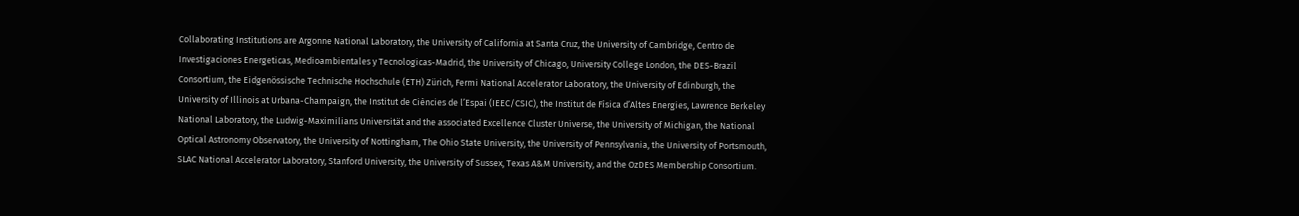Collaborating Institutions are Argonne National Laboratory, the University of California at Santa Cruz, the University of Cambridge, Centro de Investigaciones Energeticas, Medioambientales y Tecnologicas-Madrid, the University of Chicago, University College London, the DES-Brazil Consortium, the Eidgenössische Technische Hochschule (ETH) Zürich, Fermi National Accelerator Laboratory, the University of Edinburgh, the University of Illinois at Urbana-Champaign, the Institut de Ciències de l’Espai (IEEC/CSIC), the Institut de Física d’Altes Energies, Lawrence Berkeley National Laboratory, the Ludwig-Maximilians Universität and the associated Excellence Cluster Universe, the University of Michigan, the National Optical Astronomy Observatory, the University of Nottingham, The Ohio State University, the University of Pennsylvania, the University of Portsmouth, SLAC National Accelerator Laboratory, Stanford University, the University of Sussex, Texas A&M University, and the OzDES Membership Consortium.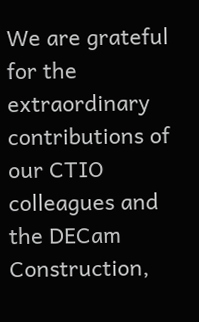We are grateful for the extraordinary contributions of our CTIO colleagues and the DECam Construction,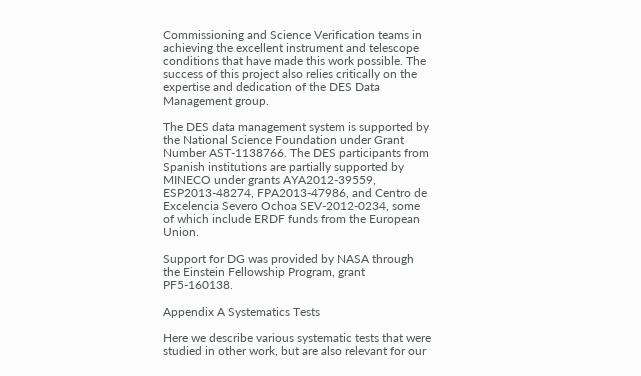Commissioning and Science Verification teams in achieving the excellent instrument and telescope conditions that have made this work possible. The success of this project also relies critically on the expertise and dedication of the DES Data Management group.

The DES data management system is supported by the National Science Foundation under Grant Number AST-1138766. The DES participants from Spanish institutions are partially supported by MINECO under grants AYA2012-39559, ESP2013-48274, FPA2013-47986, and Centro de Excelencia Severo Ochoa SEV-2012-0234, some of which include ERDF funds from the European Union.

Support for DG was provided by NASA through the Einstein Fellowship Program, grant PF5-160138.

Appendix A Systematics Tests

Here we describe various systematic tests that were studied in other work, but are also relevant for our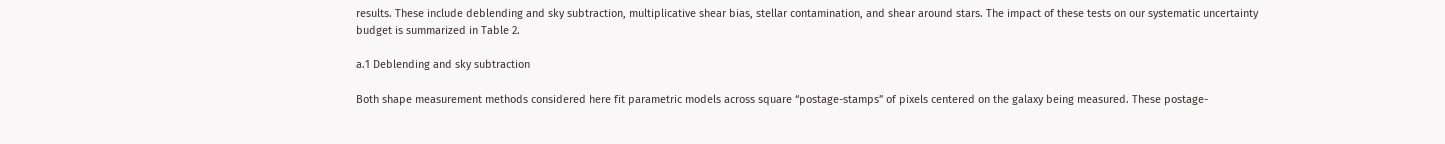results. These include deblending and sky subtraction, multiplicative shear bias, stellar contamination, and shear around stars. The impact of these tests on our systematic uncertainty budget is summarized in Table 2.

a.1 Deblending and sky subtraction

Both shape measurement methods considered here fit parametric models across square “postage-stamps” of pixels centered on the galaxy being measured. These postage-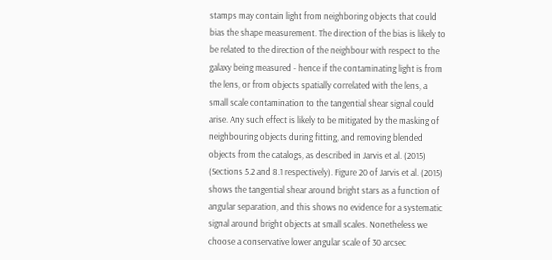stamps may contain light from neighboring objects that could bias the shape measurement. The direction of the bias is likely to be related to the direction of the neighbour with respect to the galaxy being measured - hence if the contaminating light is from the lens, or from objects spatially correlated with the lens, a small scale contamination to the tangential shear signal could arise. Any such effect is likely to be mitigated by the masking of neighbouring objects during fitting, and removing blended objects from the catalogs, as described in Jarvis et al. (2015) (Sections 5.2 and 8.1 respectively). Figure 20 of Jarvis et al. (2015) shows the tangential shear around bright stars as a function of angular separation, and this shows no evidence for a systematic signal around bright objects at small scales. Nonetheless we choose a conservative lower angular scale of 30 arcsec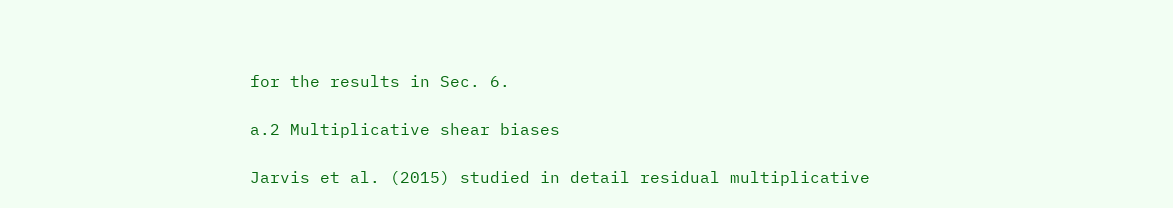for the results in Sec. 6.

a.2 Multiplicative shear biases

Jarvis et al. (2015) studied in detail residual multiplicative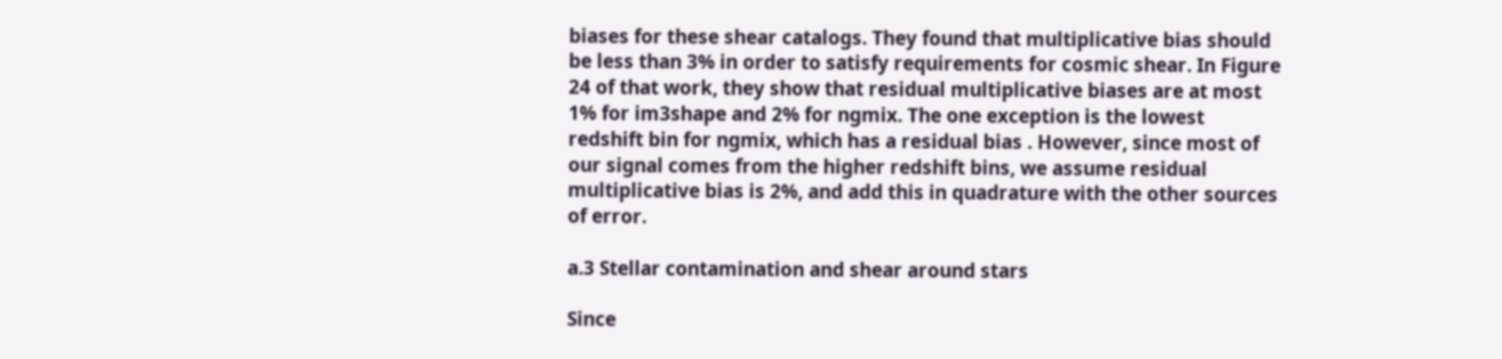biases for these shear catalogs. They found that multiplicative bias should be less than 3% in order to satisfy requirements for cosmic shear. In Figure 24 of that work, they show that residual multiplicative biases are at most 1% for im3shape and 2% for ngmix. The one exception is the lowest redshift bin for ngmix, which has a residual bias . However, since most of our signal comes from the higher redshift bins, we assume residual multiplicative bias is 2%, and add this in quadrature with the other sources of error.

a.3 Stellar contamination and shear around stars

Since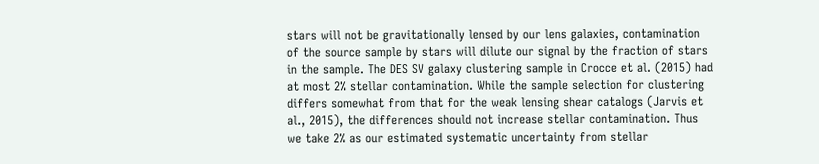stars will not be gravitationally lensed by our lens galaxies, contamination of the source sample by stars will dilute our signal by the fraction of stars in the sample. The DES SV galaxy clustering sample in Crocce et al. (2015) had at most 2% stellar contamination. While the sample selection for clustering differs somewhat from that for the weak lensing shear catalogs (Jarvis et al., 2015), the differences should not increase stellar contamination. Thus we take 2% as our estimated systematic uncertainty from stellar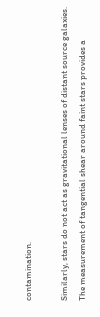contamination.

Similarly, stars do not act as gravitational lenses of distant source galaxies. The measurement of tangential shear around faint stars provides a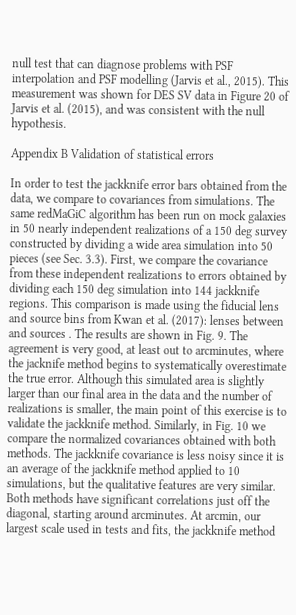null test that can diagnose problems with PSF interpolation and PSF modelling (Jarvis et al., 2015). This measurement was shown for DES SV data in Figure 20 of Jarvis et al. (2015), and was consistent with the null hypothesis.

Appendix B Validation of statistical errors

In order to test the jackknife error bars obtained from the data, we compare to covariances from simulations. The same redMaGiC algorithm has been run on mock galaxies in 50 nearly independent realizations of a 150 deg survey constructed by dividing a wide area simulation into 50 pieces (see Sec. 3.3). First, we compare the covariance from these independent realizations to errors obtained by dividing each 150 deg simulation into 144 jackknife regions. This comparison is made using the fiducial lens and source bins from Kwan et al. (2017): lenses between and sources . The results are shown in Fig. 9. The agreement is very good, at least out to arcminutes, where the jacknife method begins to systematically overestimate the true error. Although this simulated area is slightly larger than our final area in the data and the number of realizations is smaller, the main point of this exercise is to validate the jackknife method. Similarly, in Fig. 10 we compare the normalized covariances obtained with both methods. The jackknife covariance is less noisy since it is an average of the jackknife method applied to 10 simulations, but the qualitative features are very similar. Both methods have significant correlations just off the diagonal, starting around arcminutes. At arcmin, our largest scale used in tests and fits, the jackknife method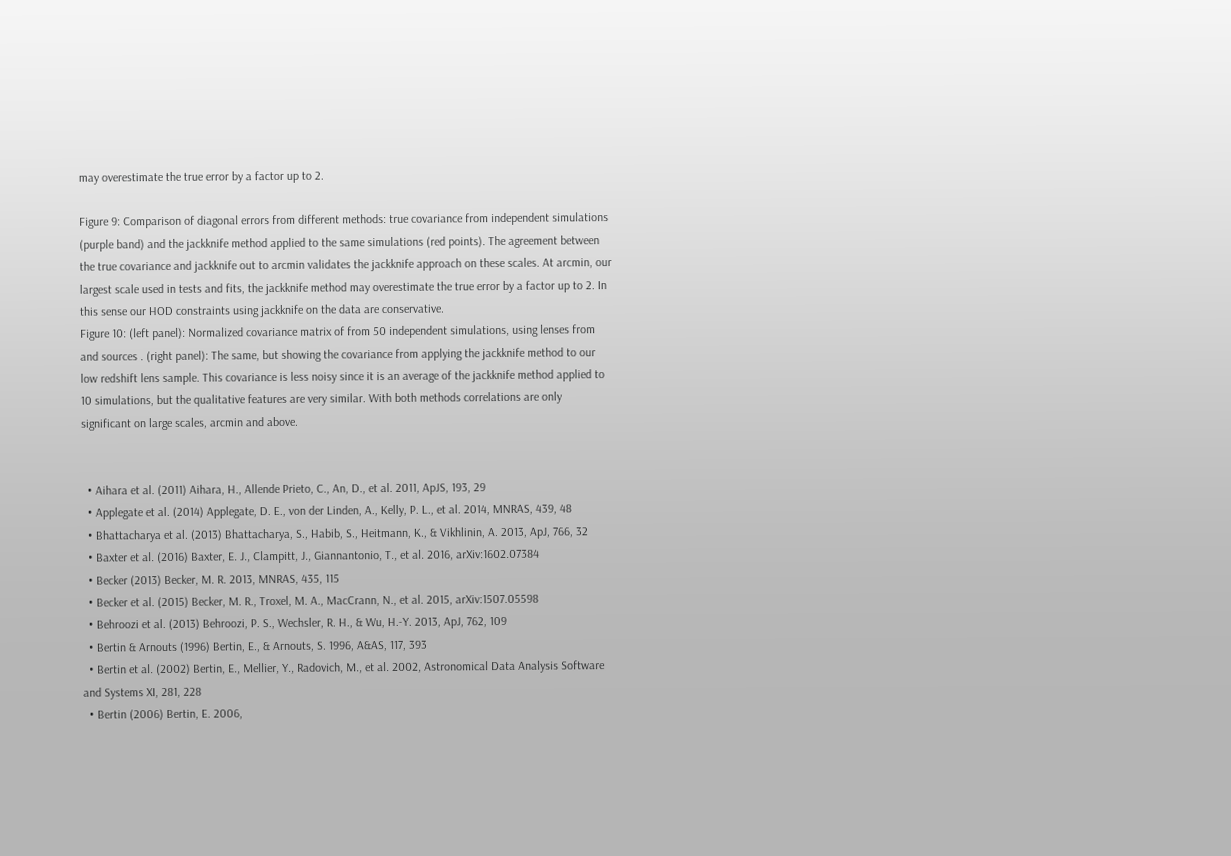may overestimate the true error by a factor up to 2.

Figure 9: Comparison of diagonal errors from different methods: true covariance from independent simulations (purple band) and the jackknife method applied to the same simulations (red points). The agreement between the true covariance and jackknife out to arcmin validates the jackknife approach on these scales. At arcmin, our largest scale used in tests and fits, the jackknife method may overestimate the true error by a factor up to 2. In this sense our HOD constraints using jackknife on the data are conservative.
Figure 10: (left panel): Normalized covariance matrix of from 50 independent simulations, using lenses from and sources . (right panel): The same, but showing the covariance from applying the jackknife method to our low redshift lens sample. This covariance is less noisy since it is an average of the jackknife method applied to 10 simulations, but the qualitative features are very similar. With both methods correlations are only significant on large scales, arcmin and above.


  • Aihara et al. (2011) Aihara, H., Allende Prieto, C., An, D., et al. 2011, ApJS, 193, 29
  • Applegate et al. (2014) Applegate, D. E., von der Linden, A., Kelly, P. L., et al. 2014, MNRAS, 439, 48
  • Bhattacharya et al. (2013) Bhattacharya, S., Habib, S., Heitmann, K., & Vikhlinin, A. 2013, ApJ, 766, 32
  • Baxter et al. (2016) Baxter, E. J., Clampitt, J., Giannantonio, T., et al. 2016, arXiv:1602.07384
  • Becker (2013) Becker, M. R. 2013, MNRAS, 435, 115
  • Becker et al. (2015) Becker, M. R., Troxel, M. A., MacCrann, N., et al. 2015, arXiv:1507.05598
  • Behroozi et al. (2013) Behroozi, P. S., Wechsler, R. H., & Wu, H.-Y. 2013, ApJ, 762, 109
  • Bertin & Arnouts (1996) Bertin, E., & Arnouts, S. 1996, A&AS, 117, 393
  • Bertin et al. (2002) Bertin, E., Mellier, Y., Radovich, M., et al. 2002, Astronomical Data Analysis Software and Systems XI, 281, 228
  • Bertin (2006) Bertin, E. 2006,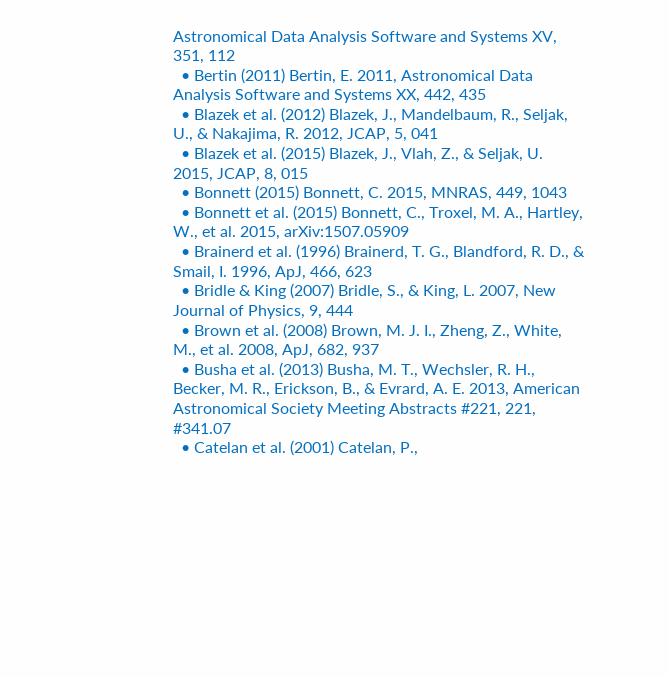Astronomical Data Analysis Software and Systems XV, 351, 112
  • Bertin (2011) Bertin, E. 2011, Astronomical Data Analysis Software and Systems XX, 442, 435
  • Blazek et al. (2012) Blazek, J., Mandelbaum, R., Seljak, U., & Nakajima, R. 2012, JCAP, 5, 041
  • Blazek et al. (2015) Blazek, J., Vlah, Z., & Seljak, U. 2015, JCAP, 8, 015
  • Bonnett (2015) Bonnett, C. 2015, MNRAS, 449, 1043
  • Bonnett et al. (2015) Bonnett, C., Troxel, M. A., Hartley, W., et al. 2015, arXiv:1507.05909
  • Brainerd et al. (1996) Brainerd, T. G., Blandford, R. D., & Smail, I. 1996, ApJ, 466, 623
  • Bridle & King (2007) Bridle, S., & King, L. 2007, New Journal of Physics, 9, 444
  • Brown et al. (2008) Brown, M. J. I., Zheng, Z., White, M., et al. 2008, ApJ, 682, 937
  • Busha et al. (2013) Busha, M. T., Wechsler, R. H., Becker, M. R., Erickson, B., & Evrard, A. E. 2013, American Astronomical Society Meeting Abstracts #221, 221, #341.07
  • Catelan et al. (2001) Catelan, P.,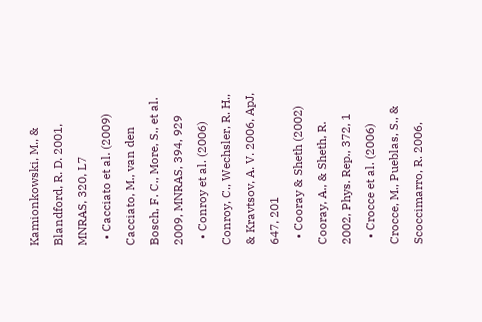Kamionkowski, M., & Blandford, R. D. 2001, MNRAS, 320, L7
  • Cacciato et al. (2009) Cacciato, M., van den Bosch, F. C., More, S., et al. 2009, MNRAS, 394, 929
  • Conroy et al. (2006) Conroy, C., Wechsler, R. H., & Kravtsov, A. V. 2006, ApJ, 647, 201
  • Cooray & Sheth (2002) Cooray, A., & Sheth, R. 2002, Phys. Rep., 372, 1
  • Crocce et al. (2006) Crocce, M., Pueblas, S., & Scoccimarro, R. 2006,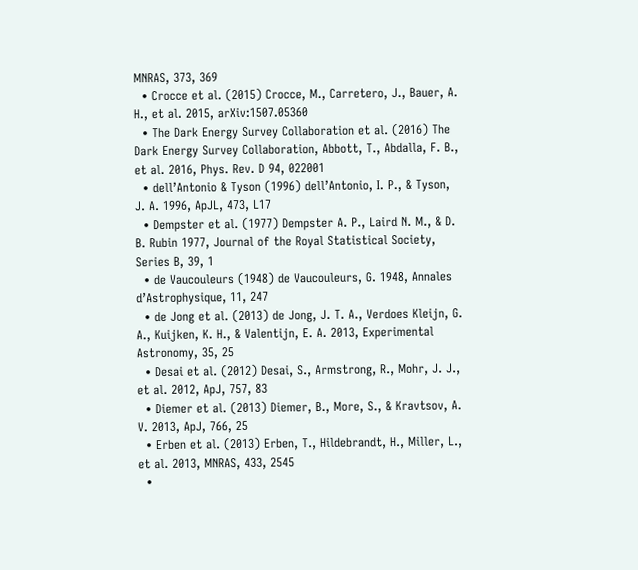MNRAS, 373, 369
  • Crocce et al. (2015) Crocce, M., Carretero, J., Bauer, A. H., et al. 2015, arXiv:1507.05360
  • The Dark Energy Survey Collaboration et al. (2016) The Dark Energy Survey Collaboration, Abbott, T., Abdalla, F. B., et al. 2016, Phys. Rev. D 94, 022001
  • dell’Antonio & Tyson (1996) dell’Antonio, I. P., & Tyson, J. A. 1996, ApJL, 473, L17
  • Dempster et al. (1977) Dempster A. P., Laird N. M., & D. B. Rubin 1977, Journal of the Royal Statistical Society, Series B, 39, 1
  • de Vaucouleurs (1948) de Vaucouleurs, G. 1948, Annales d’Astrophysique, 11, 247
  • de Jong et al. (2013) de Jong, J. T. A., Verdoes Kleijn, G. A., Kuijken, K. H., & Valentijn, E. A. 2013, Experimental Astronomy, 35, 25
  • Desai et al. (2012) Desai, S., Armstrong, R., Mohr, J. J., et al. 2012, ApJ, 757, 83
  • Diemer et al. (2013) Diemer, B., More, S., & Kravtsov, A. V. 2013, ApJ, 766, 25
  • Erben et al. (2013) Erben, T., Hildebrandt, H., Miller, L., et al. 2013, MNRAS, 433, 2545
  •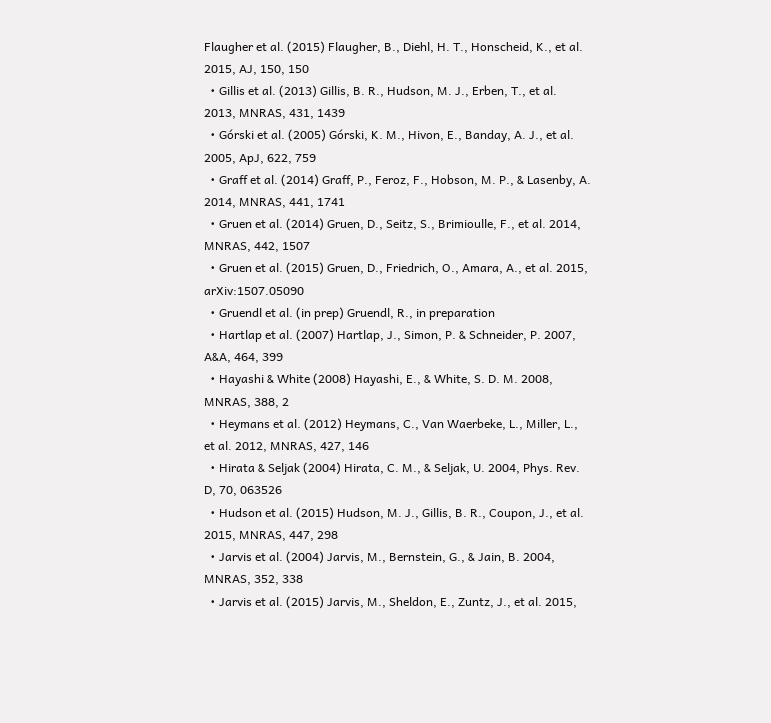Flaugher et al. (2015) Flaugher, B., Diehl, H. T., Honscheid, K., et al. 2015, AJ, 150, 150
  • Gillis et al. (2013) Gillis, B. R., Hudson, M. J., Erben, T., et al. 2013, MNRAS, 431, 1439
  • Górski et al. (2005) Górski, K. M., Hivon, E., Banday, A. J., et al. 2005, ApJ, 622, 759
  • Graff et al. (2014) Graff, P., Feroz, F., Hobson, M. P., & Lasenby, A. 2014, MNRAS, 441, 1741
  • Gruen et al. (2014) Gruen, D., Seitz, S., Brimioulle, F., et al. 2014, MNRAS, 442, 1507
  • Gruen et al. (2015) Gruen, D., Friedrich, O., Amara, A., et al. 2015, arXiv:1507.05090
  • Gruendl et al. (in prep) Gruendl, R., in preparation
  • Hartlap et al. (2007) Hartlap, J., Simon, P. & Schneider, P. 2007, A&A, 464, 399
  • Hayashi & White (2008) Hayashi, E., & White, S. D. M. 2008, MNRAS, 388, 2
  • Heymans et al. (2012) Heymans, C., Van Waerbeke, L., Miller, L., et al. 2012, MNRAS, 427, 146
  • Hirata & Seljak (2004) Hirata, C. M., & Seljak, U. 2004, Phys. Rev. D, 70, 063526
  • Hudson et al. (2015) Hudson, M. J., Gillis, B. R., Coupon, J., et al. 2015, MNRAS, 447, 298
  • Jarvis et al. (2004) Jarvis, M., Bernstein, G., & Jain, B. 2004, MNRAS, 352, 338
  • Jarvis et al. (2015) Jarvis, M., Sheldon, E., Zuntz, J., et al. 2015,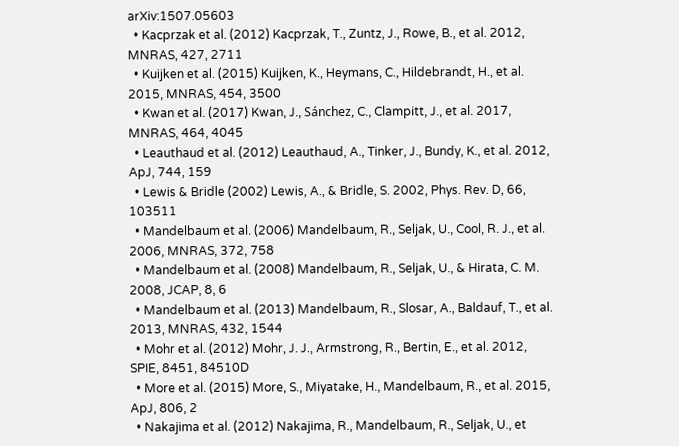arXiv:1507.05603
  • Kacprzak et al. (2012) Kacprzak, T., Zuntz, J., Rowe, B., et al. 2012, MNRAS, 427, 2711
  • Kuijken et al. (2015) Kuijken, K., Heymans, C., Hildebrandt, H., et al. 2015, MNRAS, 454, 3500
  • Kwan et al. (2017) Kwan, J., Sánchez, C., Clampitt, J., et al. 2017, MNRAS, 464, 4045
  • Leauthaud et al. (2012) Leauthaud, A., Tinker, J., Bundy, K., et al. 2012, ApJ, 744, 159
  • Lewis & Bridle (2002) Lewis, A., & Bridle, S. 2002, Phys. Rev. D, 66, 103511
  • Mandelbaum et al. (2006) Mandelbaum, R., Seljak, U., Cool, R. J., et al. 2006, MNRAS, 372, 758
  • Mandelbaum et al. (2008) Mandelbaum, R., Seljak, U., & Hirata, C. M. 2008, JCAP, 8, 6
  • Mandelbaum et al. (2013) Mandelbaum, R., Slosar, A., Baldauf, T., et al. 2013, MNRAS, 432, 1544
  • Mohr et al. (2012) Mohr, J. J., Armstrong, R., Bertin, E., et al. 2012, SPIE, 8451, 84510D
  • More et al. (2015) More, S., Miyatake, H., Mandelbaum, R., et al. 2015, ApJ, 806, 2
  • Nakajima et al. (2012) Nakajima, R., Mandelbaum, R., Seljak, U., et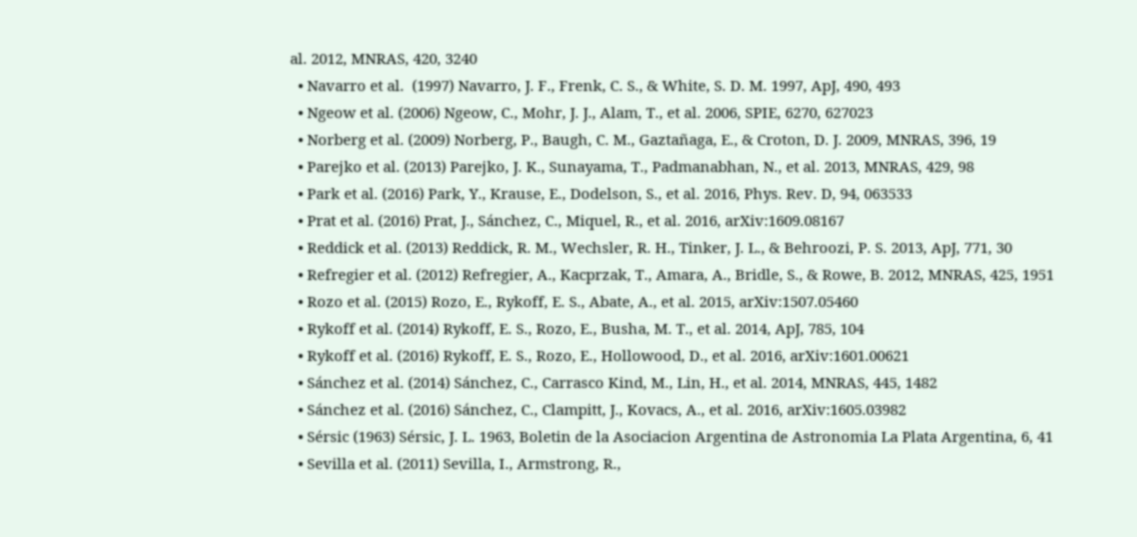al. 2012, MNRAS, 420, 3240
  • Navarro et al.  (1997) Navarro, J. F., Frenk, C. S., & White, S. D. M. 1997, ApJ, 490, 493
  • Ngeow et al. (2006) Ngeow, C., Mohr, J. J., Alam, T., et al. 2006, SPIE, 6270, 627023
  • Norberg et al. (2009) Norberg, P., Baugh, C. M., Gaztañaga, E., & Croton, D. J. 2009, MNRAS, 396, 19
  • Parejko et al. (2013) Parejko, J. K., Sunayama, T., Padmanabhan, N., et al. 2013, MNRAS, 429, 98
  • Park et al. (2016) Park, Y., Krause, E., Dodelson, S., et al. 2016, Phys. Rev. D, 94, 063533
  • Prat et al. (2016) Prat, J., Sánchez, C., Miquel, R., et al. 2016, arXiv:1609.08167
  • Reddick et al. (2013) Reddick, R. M., Wechsler, R. H., Tinker, J. L., & Behroozi, P. S. 2013, ApJ, 771, 30
  • Refregier et al. (2012) Refregier, A., Kacprzak, T., Amara, A., Bridle, S., & Rowe, B. 2012, MNRAS, 425, 1951
  • Rozo et al. (2015) Rozo, E., Rykoff, E. S., Abate, A., et al. 2015, arXiv:1507.05460
  • Rykoff et al. (2014) Rykoff, E. S., Rozo, E., Busha, M. T., et al. 2014, ApJ, 785, 104
  • Rykoff et al. (2016) Rykoff, E. S., Rozo, E., Hollowood, D., et al. 2016, arXiv:1601.00621
  • Sánchez et al. (2014) Sánchez, C., Carrasco Kind, M., Lin, H., et al. 2014, MNRAS, 445, 1482
  • Sánchez et al. (2016) Sánchez, C., Clampitt, J., Kovacs, A., et al. 2016, arXiv:1605.03982
  • Sérsic (1963) Sérsic, J. L. 1963, Boletin de la Asociacion Argentina de Astronomia La Plata Argentina, 6, 41
  • Sevilla et al. (2011) Sevilla, I., Armstrong, R.,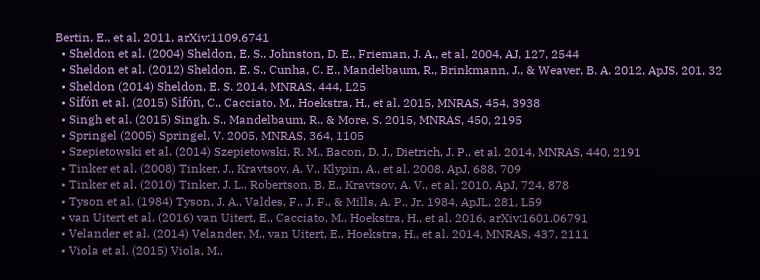Bertin, E., et al. 2011, arXiv:1109.6741
  • Sheldon et al. (2004) Sheldon, E. S., Johnston, D. E., Frieman, J. A., et al. 2004, AJ, 127, 2544
  • Sheldon et al. (2012) Sheldon, E. S., Cunha, C. E., Mandelbaum, R., Brinkmann, J., & Weaver, B. A. 2012, ApJS, 201, 32
  • Sheldon (2014) Sheldon, E. S. 2014, MNRAS, 444, L25
  • Sifón et al. (2015) Sifón, C., Cacciato, M., Hoekstra, H., et al. 2015, MNRAS, 454, 3938
  • Singh et al. (2015) Singh, S., Mandelbaum, R., & More, S. 2015, MNRAS, 450, 2195
  • Springel (2005) Springel, V. 2005, MNRAS, 364, 1105
  • Szepietowski et al. (2014) Szepietowski, R. M., Bacon, D. J., Dietrich, J. P., et al. 2014, MNRAS, 440, 2191
  • Tinker et al. (2008) Tinker, J., Kravtsov, A. V., Klypin, A., et al. 2008, ApJ, 688, 709
  • Tinker et al. (2010) Tinker, J. L., Robertson, B. E., Kravtsov, A. V., et al. 2010, ApJ, 724, 878
  • Tyson et al. (1984) Tyson, J. A., Valdes, F., J. F., & Mills, A. P., Jr. 1984, ApJL, 281, L59
  • van Uitert et al. (2016) van Uitert, E., Cacciato, M., Hoekstra, H., et al. 2016, arXiv:1601.06791
  • Velander et al. (2014) Velander, M., van Uitert, E., Hoekstra, H., et al. 2014, MNRAS, 437, 2111
  • Viola et al. (2015) Viola, M.,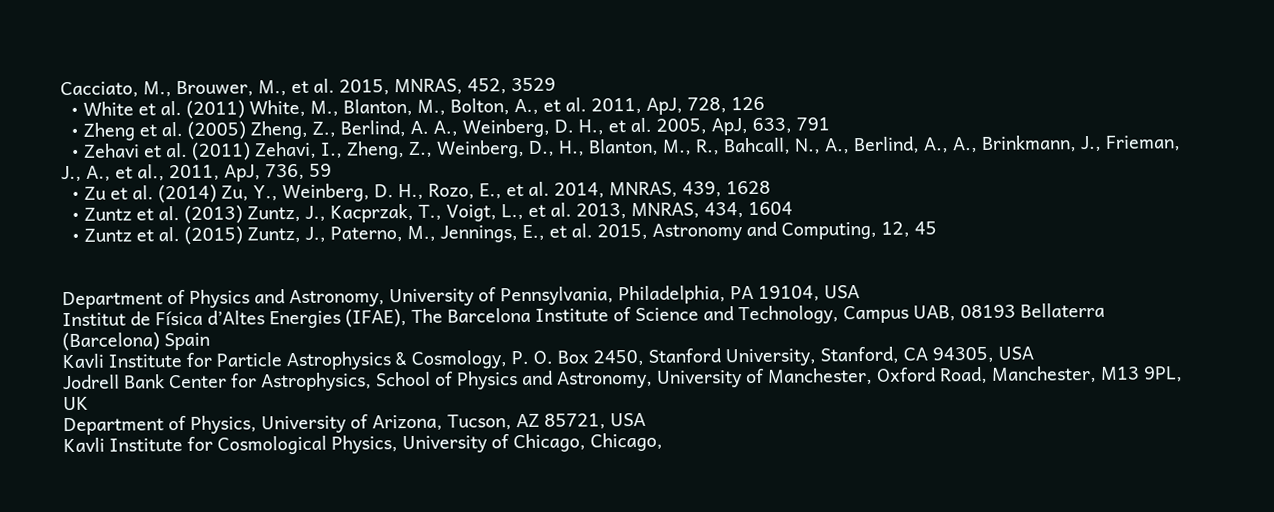Cacciato, M., Brouwer, M., et al. 2015, MNRAS, 452, 3529
  • White et al. (2011) White, M., Blanton, M., Bolton, A., et al. 2011, ApJ, 728, 126
  • Zheng et al. (2005) Zheng, Z., Berlind, A. A., Weinberg, D. H., et al. 2005, ApJ, 633, 791
  • Zehavi et al. (2011) Zehavi, I., Zheng, Z., Weinberg, D., H., Blanton, M., R., Bahcall, N., A., Berlind, A., A., Brinkmann, J., Frieman, J., A., et al., 2011, ApJ, 736, 59
  • Zu et al. (2014) Zu, Y., Weinberg, D. H., Rozo, E., et al. 2014, MNRAS, 439, 1628
  • Zuntz et al. (2013) Zuntz, J., Kacprzak, T., Voigt, L., et al. 2013, MNRAS, 434, 1604
  • Zuntz et al. (2015) Zuntz, J., Paterno, M., Jennings, E., et al. 2015, Astronomy and Computing, 12, 45


Department of Physics and Astronomy, University of Pennsylvania, Philadelphia, PA 19104, USA
Institut de Física d’Altes Energies (IFAE), The Barcelona Institute of Science and Technology, Campus UAB, 08193 Bellaterra (Barcelona) Spain
Kavli Institute for Particle Astrophysics & Cosmology, P. O. Box 2450, Stanford University, Stanford, CA 94305, USA
Jodrell Bank Center for Astrophysics, School of Physics and Astronomy, University of Manchester, Oxford Road, Manchester, M13 9PL, UK
Department of Physics, University of Arizona, Tucson, AZ 85721, USA
Kavli Institute for Cosmological Physics, University of Chicago, Chicago,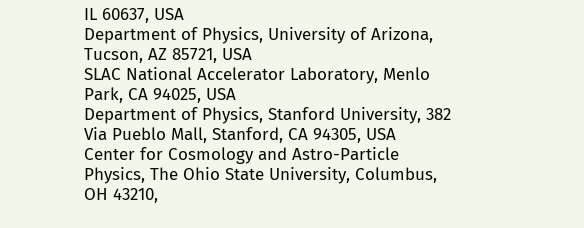IL 60637, USA
Department of Physics, University of Arizona, Tucson, AZ 85721, USA
SLAC National Accelerator Laboratory, Menlo Park, CA 94025, USA
Department of Physics, Stanford University, 382 Via Pueblo Mall, Stanford, CA 94305, USA
Center for Cosmology and Astro-Particle Physics, The Ohio State University, Columbus, OH 43210,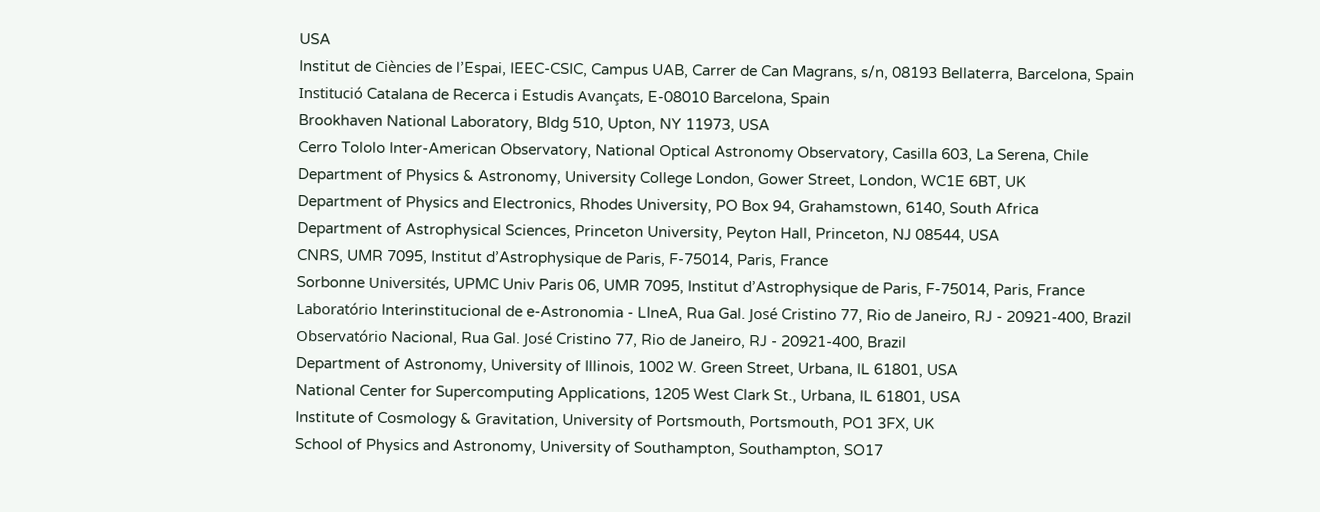USA
Institut de Ciències de l’Espai, IEEC-CSIC, Campus UAB, Carrer de Can Magrans, s/n, 08193 Bellaterra, Barcelona, Spain
Institució Catalana de Recerca i Estudis Avançats, E-08010 Barcelona, Spain
Brookhaven National Laboratory, Bldg 510, Upton, NY 11973, USA
Cerro Tololo Inter-American Observatory, National Optical Astronomy Observatory, Casilla 603, La Serena, Chile
Department of Physics & Astronomy, University College London, Gower Street, London, WC1E 6BT, UK
Department of Physics and Electronics, Rhodes University, PO Box 94, Grahamstown, 6140, South Africa
Department of Astrophysical Sciences, Princeton University, Peyton Hall, Princeton, NJ 08544, USA
CNRS, UMR 7095, Institut d’Astrophysique de Paris, F-75014, Paris, France
Sorbonne Universités, UPMC Univ Paris 06, UMR 7095, Institut d’Astrophysique de Paris, F-75014, Paris, France
Laboratório Interinstitucional de e-Astronomia - LIneA, Rua Gal. José Cristino 77, Rio de Janeiro, RJ - 20921-400, Brazil
Observatório Nacional, Rua Gal. José Cristino 77, Rio de Janeiro, RJ - 20921-400, Brazil
Department of Astronomy, University of Illinois, 1002 W. Green Street, Urbana, IL 61801, USA
National Center for Supercomputing Applications, 1205 West Clark St., Urbana, IL 61801, USA
Institute of Cosmology & Gravitation, University of Portsmouth, Portsmouth, PO1 3FX, UK
School of Physics and Astronomy, University of Southampton, Southampton, SO17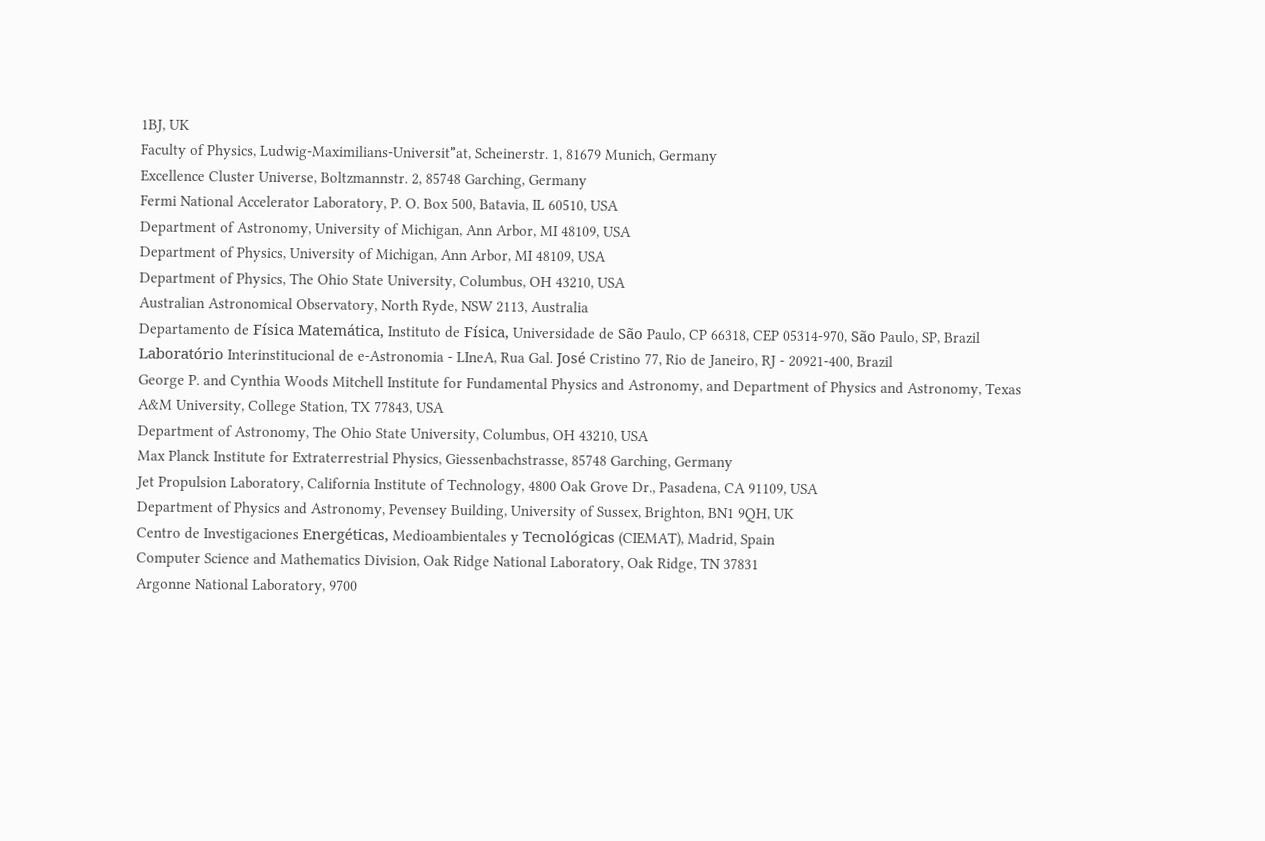1BJ, UK
Faculty of Physics, Ludwig-Maximilians-Universit”̈at, Scheinerstr. 1, 81679 Munich, Germany
Excellence Cluster Universe, Boltzmannstr. 2, 85748 Garching, Germany
Fermi National Accelerator Laboratory, P. O. Box 500, Batavia, IL 60510, USA
Department of Astronomy, University of Michigan, Ann Arbor, MI 48109, USA
Department of Physics, University of Michigan, Ann Arbor, MI 48109, USA
Department of Physics, The Ohio State University, Columbus, OH 43210, USA
Australian Astronomical Observatory, North Ryde, NSW 2113, Australia
Departamento de Física Matemática, Instituto de Física, Universidade de São Paulo, CP 66318, CEP 05314-970, São Paulo, SP, Brazil
Laboratório Interinstitucional de e-Astronomia - LIneA, Rua Gal. José Cristino 77, Rio de Janeiro, RJ - 20921-400, Brazil
George P. and Cynthia Woods Mitchell Institute for Fundamental Physics and Astronomy, and Department of Physics and Astronomy, Texas A&M University, College Station, TX 77843, USA
Department of Astronomy, The Ohio State University, Columbus, OH 43210, USA
Max Planck Institute for Extraterrestrial Physics, Giessenbachstrasse, 85748 Garching, Germany
Jet Propulsion Laboratory, California Institute of Technology, 4800 Oak Grove Dr., Pasadena, CA 91109, USA
Department of Physics and Astronomy, Pevensey Building, University of Sussex, Brighton, BN1 9QH, UK
Centro de Investigaciones Energéticas, Medioambientales y Tecnológicas (CIEMAT), Madrid, Spain
Computer Science and Mathematics Division, Oak Ridge National Laboratory, Oak Ridge, TN 37831
Argonne National Laboratory, 9700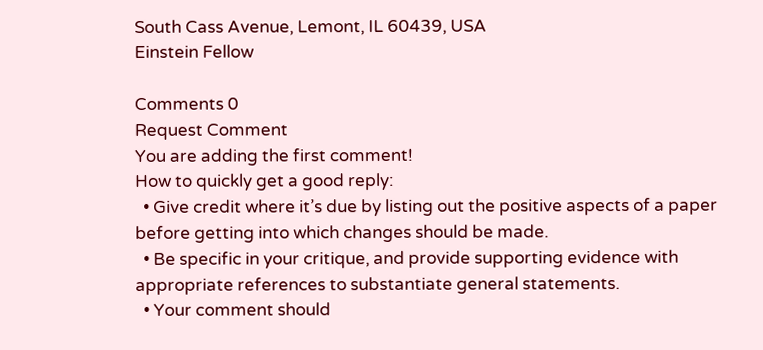South Cass Avenue, Lemont, IL 60439, USA
Einstein Fellow

Comments 0
Request Comment
You are adding the first comment!
How to quickly get a good reply:
  • Give credit where it’s due by listing out the positive aspects of a paper before getting into which changes should be made.
  • Be specific in your critique, and provide supporting evidence with appropriate references to substantiate general statements.
  • Your comment should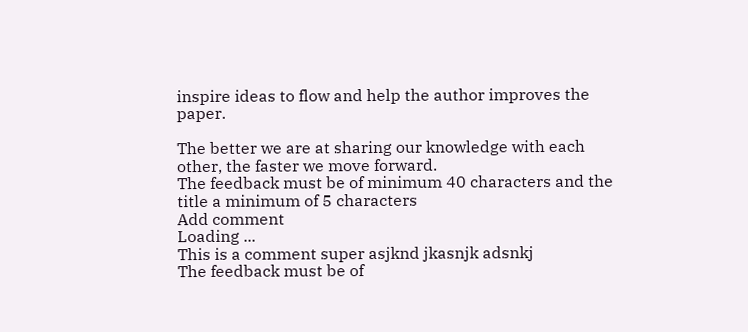inspire ideas to flow and help the author improves the paper.

The better we are at sharing our knowledge with each other, the faster we move forward.
The feedback must be of minimum 40 characters and the title a minimum of 5 characters
Add comment
Loading ...
This is a comment super asjknd jkasnjk adsnkj
The feedback must be of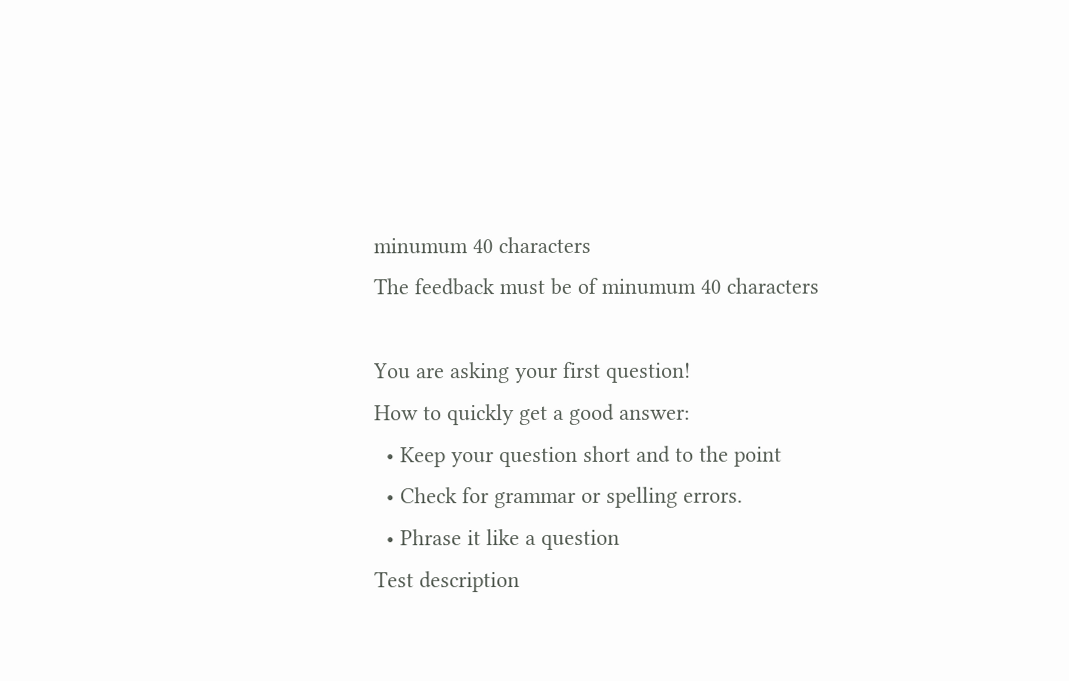minumum 40 characters
The feedback must be of minumum 40 characters

You are asking your first question!
How to quickly get a good answer:
  • Keep your question short and to the point
  • Check for grammar or spelling errors.
  • Phrase it like a question
Test description